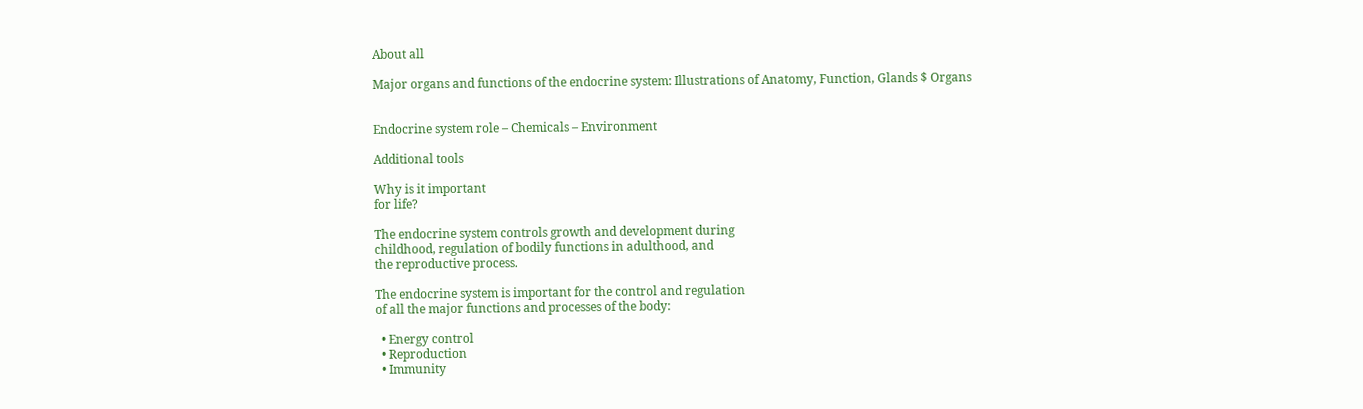About all

Major organs and functions of the endocrine system: Illustrations of Anatomy, Function, Glands $ Organs


Endocrine system role – Chemicals – Environment

Additional tools

Why is it important
for life?

The endocrine system controls growth and development during
childhood, regulation of bodily functions in adulthood, and
the reproductive process.

The endocrine system is important for the control and regulation
of all the major functions and processes of the body:

  • Energy control
  • Reproduction
  • Immunity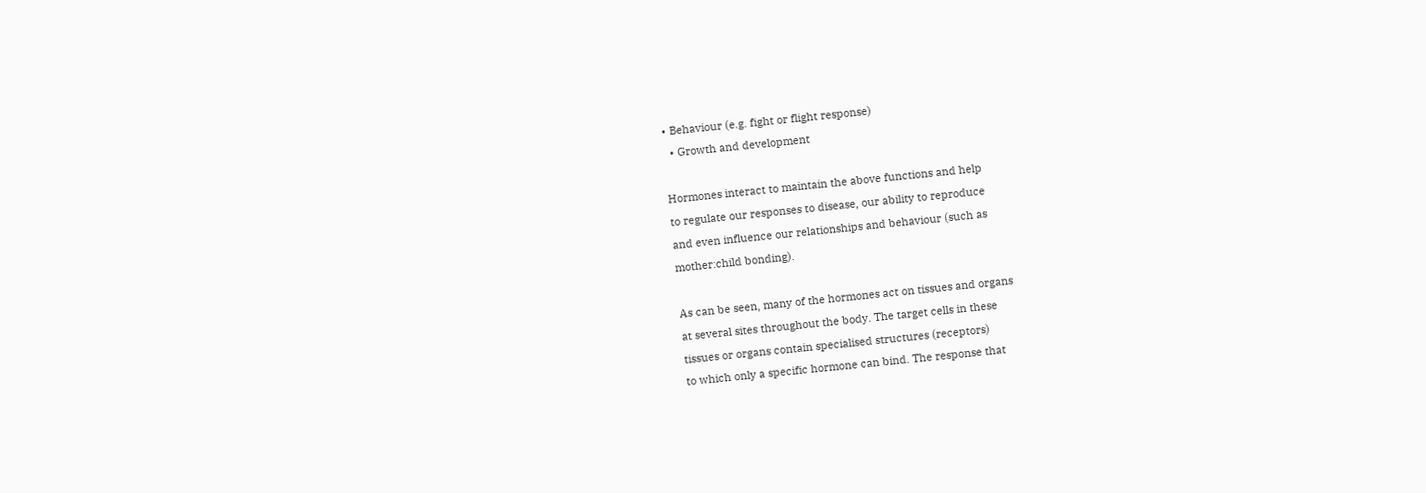• Behaviour (e.g. fight or flight response)
  • Growth and development

Hormones interact to maintain the above functions and help
to regulate our responses to disease, our ability to reproduce
and even influence our relationships and behaviour (such as
mother:child bonding).

As can be seen, many of the hormones act on tissues and organs
at several sites throughout the body. The target cells in these
tissues or organs contain specialised structures (receptors)
to which only a specific hormone can bind. The response that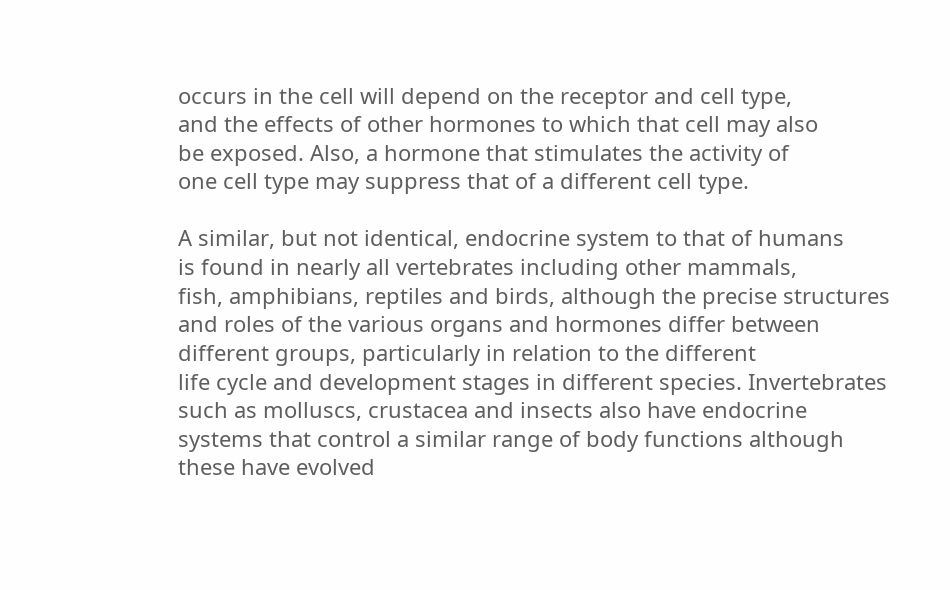occurs in the cell will depend on the receptor and cell type,
and the effects of other hormones to which that cell may also
be exposed. Also, a hormone that stimulates the activity of
one cell type may suppress that of a different cell type.

A similar, but not identical, endocrine system to that of humans
is found in nearly all vertebrates including other mammals,
fish, amphibians, reptiles and birds, although the precise structures
and roles of the various organs and hormones differ between
different groups, particularly in relation to the different
life cycle and development stages in different species. Invertebrates
such as molluscs, crustacea and insects also have endocrine
systems that control a similar range of body functions although
these have evolved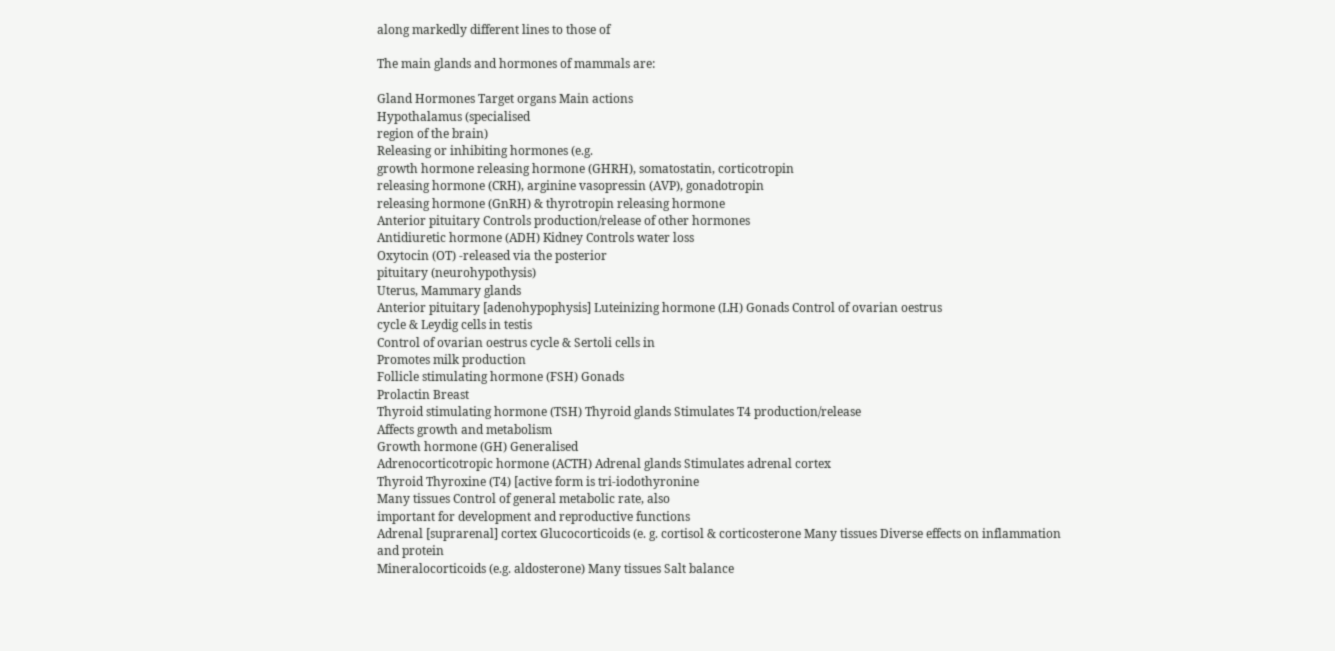along markedly different lines to those of

The main glands and hormones of mammals are:

Gland Hormones Target organs Main actions
Hypothalamus (specialised
region of the brain)
Releasing or inhibiting hormones (e.g.
growth hormone releasing hormone (GHRH), somatostatin, corticotropin
releasing hormone (CRH), arginine vasopressin (AVP), gonadotropin
releasing hormone (GnRH) & thyrotropin releasing hormone
Anterior pituitary Controls production/release of other hormones
Antidiuretic hormone (ADH) Kidney Controls water loss
Oxytocin (OT) -released via the posterior
pituitary (neurohypothysis)
Uterus, Mammary glands
Anterior pituitary [adenohypophysis] Luteinizing hormone (LH) Gonads Control of ovarian oestrus
cycle & Leydig cells in testis
Control of ovarian oestrus cycle & Sertoli cells in
Promotes milk production
Follicle stimulating hormone (FSH) Gonads
Prolactin Breast
Thyroid stimulating hormone (TSH) Thyroid glands Stimulates T4 production/release
Affects growth and metabolism
Growth hormone (GH) Generalised
Adrenocorticotropic hormone (ACTH) Adrenal glands Stimulates adrenal cortex
Thyroid Thyroxine (T4) [active form is tri-iodothyronine
Many tissues Control of general metabolic rate, also
important for development and reproductive functions
Adrenal [suprarenal] cortex Glucocorticoids (e. g. cortisol & corticosterone Many tissues Diverse effects on inflammation and protein
Mineralocorticoids (e.g. aldosterone) Many tissues Salt balance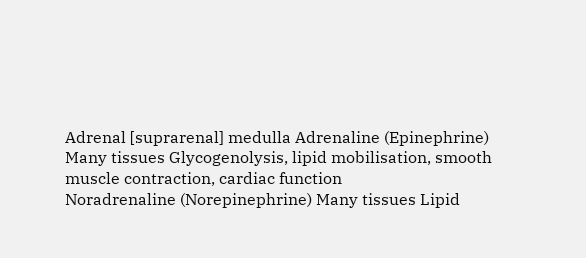Adrenal [suprarenal] medulla Adrenaline (Epinephrine) Many tissues Glycogenolysis, lipid mobilisation, smooth
muscle contraction, cardiac function
Noradrenaline (Norepinephrine) Many tissues Lipid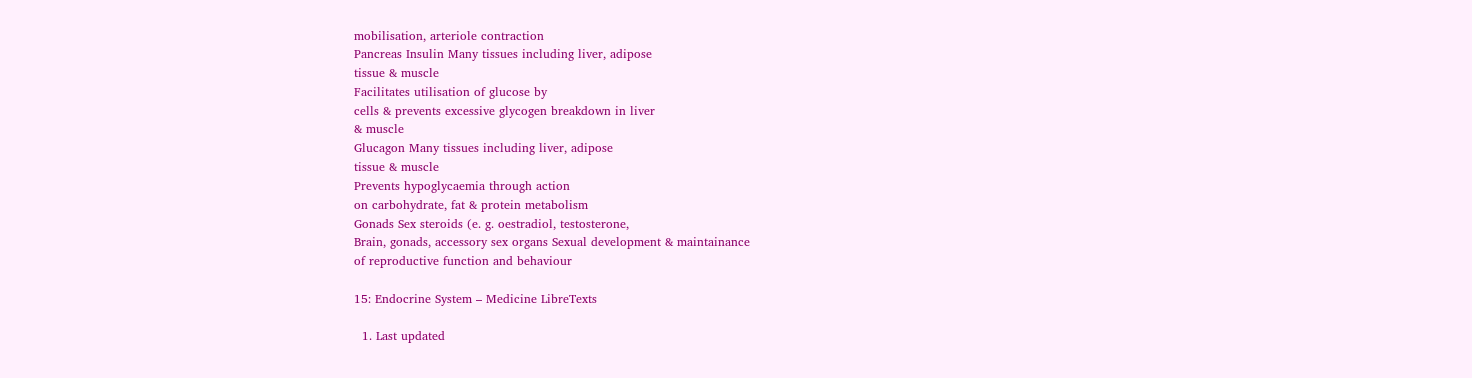mobilisation, arteriole contraction
Pancreas Insulin Many tissues including liver, adipose
tissue & muscle
Facilitates utilisation of glucose by
cells & prevents excessive glycogen breakdown in liver
& muscle
Glucagon Many tissues including liver, adipose
tissue & muscle
Prevents hypoglycaemia through action
on carbohydrate, fat & protein metabolism
Gonads Sex steroids (e. g. oestradiol, testosterone,
Brain, gonads, accessory sex organs Sexual development & maintainance
of reproductive function and behaviour

15: Endocrine System – Medicine LibreTexts

  1. Last updated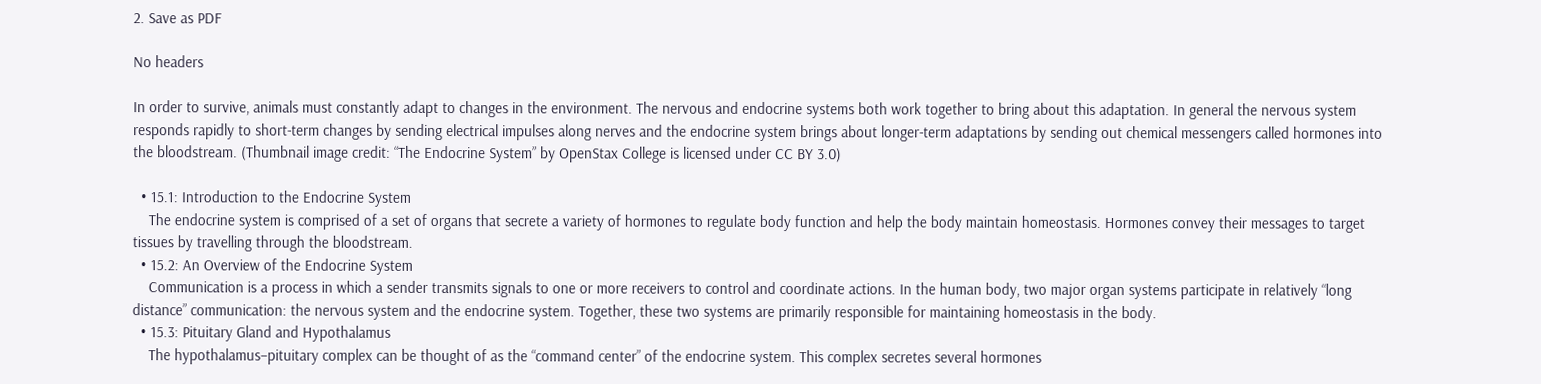2. Save as PDF

No headers

In order to survive, animals must constantly adapt to changes in the environment. The nervous and endocrine systems both work together to bring about this adaptation. In general the nervous system responds rapidly to short-term changes by sending electrical impulses along nerves and the endocrine system brings about longer-term adaptations by sending out chemical messengers called hormones into the bloodstream. (Thumbnail image credit: “The Endocrine System” by OpenStax College is licensed under CC BY 3.0)

  • 15.1: Introduction to the Endocrine System
    The endocrine system is comprised of a set of organs that secrete a variety of hormones to regulate body function and help the body maintain homeostasis. Hormones convey their messages to target tissues by travelling through the bloodstream.
  • 15.2: An Overview of the Endocrine System
    Communication is a process in which a sender transmits signals to one or more receivers to control and coordinate actions. In the human body, two major organ systems participate in relatively “long distance” communication: the nervous system and the endocrine system. Together, these two systems are primarily responsible for maintaining homeostasis in the body.
  • 15.3: Pituitary Gland and Hypothalamus
    The hypothalamus–pituitary complex can be thought of as the “command center” of the endocrine system. This complex secretes several hormones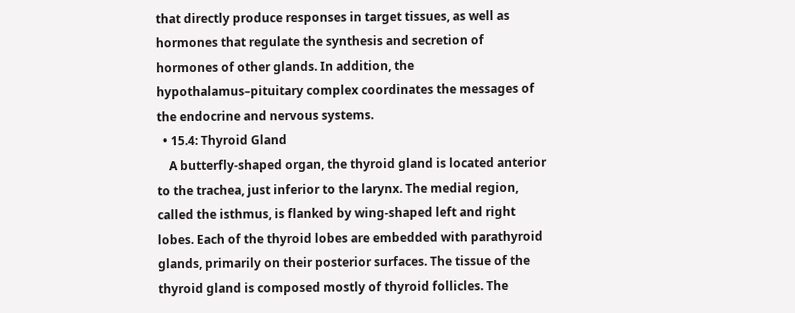that directly produce responses in target tissues, as well as hormones that regulate the synthesis and secretion of hormones of other glands. In addition, the hypothalamus–pituitary complex coordinates the messages of the endocrine and nervous systems.
  • 15.4: Thyroid Gland
    A butterfly-shaped organ, the thyroid gland is located anterior to the trachea, just inferior to the larynx. The medial region, called the isthmus, is flanked by wing-shaped left and right lobes. Each of the thyroid lobes are embedded with parathyroid glands, primarily on their posterior surfaces. The tissue of the thyroid gland is composed mostly of thyroid follicles. The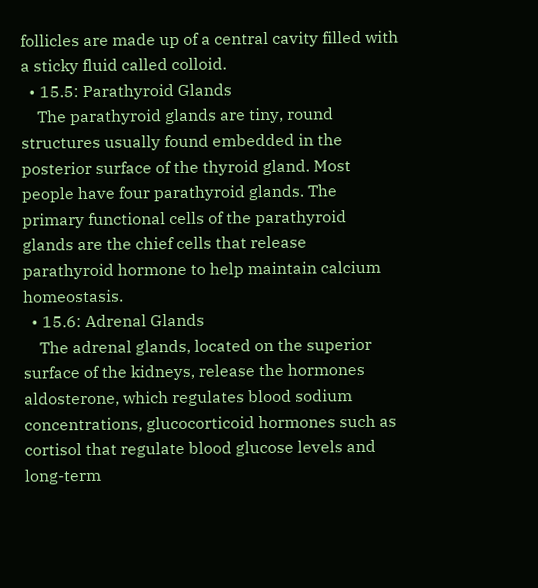follicles are made up of a central cavity filled with a sticky fluid called colloid.
  • 15.5: Parathyroid Glands
    The parathyroid glands are tiny, round structures usually found embedded in the posterior surface of the thyroid gland. Most people have four parathyroid glands. The primary functional cells of the parathyroid glands are the chief cells that release parathyroid hormone to help maintain calcium homeostasis.
  • 15.6: Adrenal Glands
    The adrenal glands, located on the superior surface of the kidneys, release the hormones aldosterone, which regulates blood sodium concentrations, glucocorticoid hormones such as cortisol that regulate blood glucose levels and long-term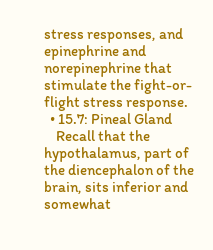stress responses, and epinephrine and norepinephrine that stimulate the fight-or-flight stress response.
  • 15.7: Pineal Gland
    Recall that the hypothalamus, part of the diencephalon of the brain, sits inferior and somewhat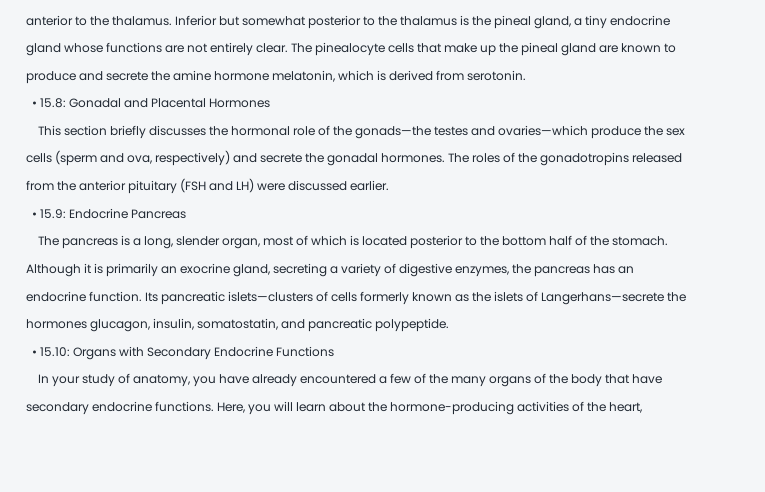anterior to the thalamus. Inferior but somewhat posterior to the thalamus is the pineal gland, a tiny endocrine gland whose functions are not entirely clear. The pinealocyte cells that make up the pineal gland are known to produce and secrete the amine hormone melatonin, which is derived from serotonin.
  • 15.8: Gonadal and Placental Hormones
    This section briefly discusses the hormonal role of the gonads—the testes and ovaries—which produce the sex cells (sperm and ova, respectively) and secrete the gonadal hormones. The roles of the gonadotropins released from the anterior pituitary (FSH and LH) were discussed earlier.
  • 15.9: Endocrine Pancreas
    The pancreas is a long, slender organ, most of which is located posterior to the bottom half of the stomach. Although it is primarily an exocrine gland, secreting a variety of digestive enzymes, the pancreas has an endocrine function. Its pancreatic islets—clusters of cells formerly known as the islets of Langerhans—secrete the hormones glucagon, insulin, somatostatin, and pancreatic polypeptide.
  • 15.10: Organs with Secondary Endocrine Functions
    In your study of anatomy, you have already encountered a few of the many organs of the body that have secondary endocrine functions. Here, you will learn about the hormone-producing activities of the heart,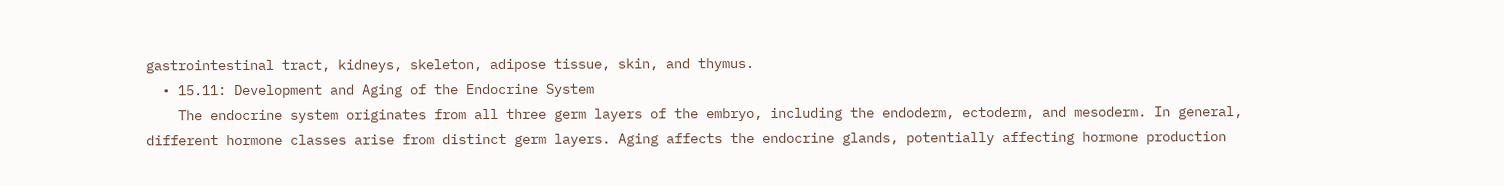gastrointestinal tract, kidneys, skeleton, adipose tissue, skin, and thymus.
  • 15.11: Development and Aging of the Endocrine System
    The endocrine system originates from all three germ layers of the embryo, including the endoderm, ectoderm, and mesoderm. In general, different hormone classes arise from distinct germ layers. Aging affects the endocrine glands, potentially affecting hormone production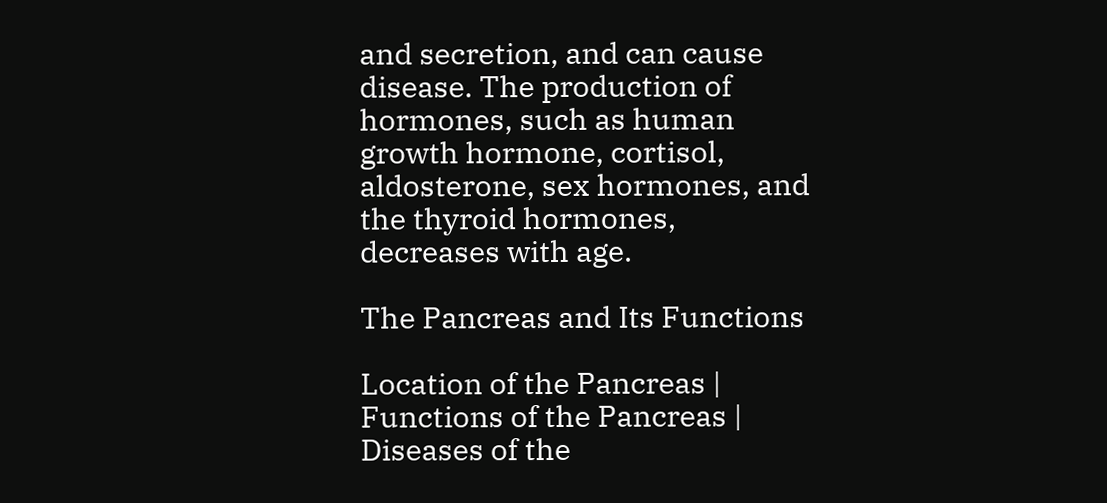and secretion, and can cause disease. The production of hormones, such as human growth hormone, cortisol, aldosterone, sex hormones, and the thyroid hormones, decreases with age.

The Pancreas and Its Functions

Location of the Pancreas | Functions of the Pancreas | Diseases of the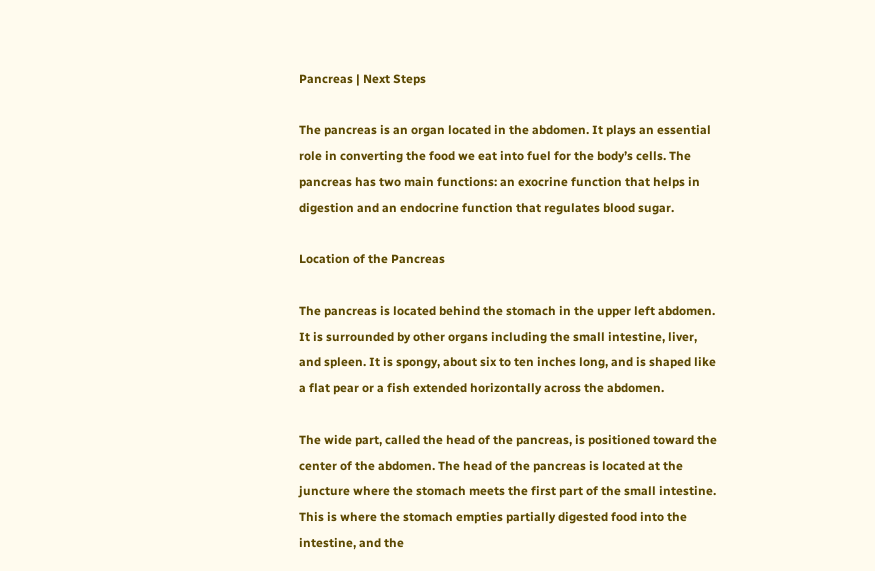Pancreas | Next Steps

The pancreas is an organ located in the abdomen. It plays an essential role in converting the food we eat into fuel for the body’s cells. The pancreas has two main functions: an exocrine function that helps in digestion and an endocrine function that regulates blood sugar.

Location of the Pancreas

The pancreas is located behind the stomach in the upper left abdomen. It is surrounded by other organs including the small intestine, liver, and spleen. It is spongy, about six to ten inches long, and is shaped like a flat pear or a fish extended horizontally across the abdomen.

The wide part, called the head of the pancreas, is positioned toward the center of the abdomen. The head of the pancreas is located at the juncture where the stomach meets the first part of the small intestine. This is where the stomach empties partially digested food into the intestine, and the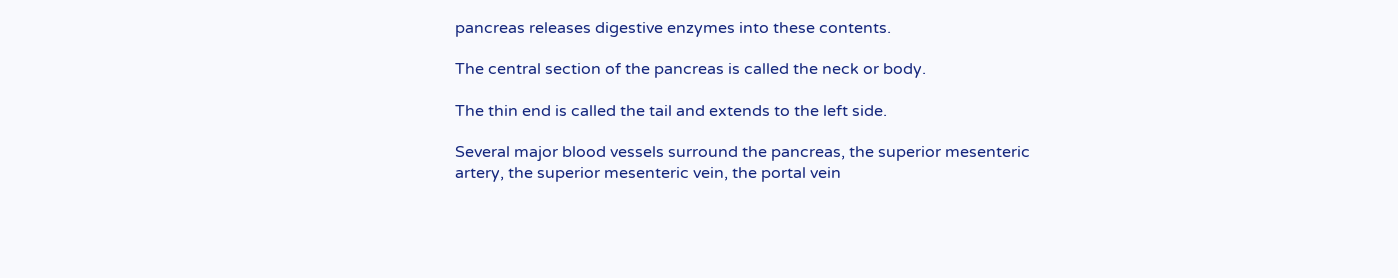pancreas releases digestive enzymes into these contents.

The central section of the pancreas is called the neck or body.

The thin end is called the tail and extends to the left side.

Several major blood vessels surround the pancreas, the superior mesenteric artery, the superior mesenteric vein, the portal vein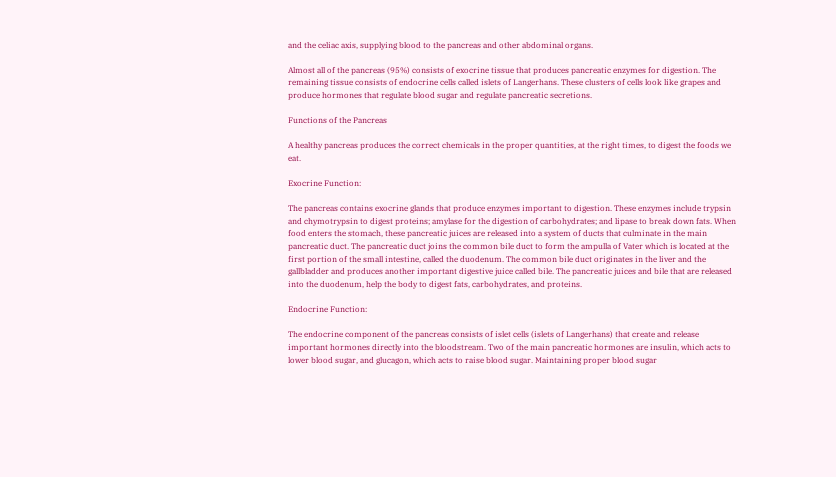and the celiac axis, supplying blood to the pancreas and other abdominal organs.

Almost all of the pancreas (95%) consists of exocrine tissue that produces pancreatic enzymes for digestion. The remaining tissue consists of endocrine cells called islets of Langerhans. These clusters of cells look like grapes and produce hormones that regulate blood sugar and regulate pancreatic secretions.

Functions of the Pancreas

A healthy pancreas produces the correct chemicals in the proper quantities, at the right times, to digest the foods we eat.

Exocrine Function:

The pancreas contains exocrine glands that produce enzymes important to digestion. These enzymes include trypsin and chymotrypsin to digest proteins; amylase for the digestion of carbohydrates; and lipase to break down fats. When food enters the stomach, these pancreatic juices are released into a system of ducts that culminate in the main pancreatic duct. The pancreatic duct joins the common bile duct to form the ampulla of Vater which is located at the first portion of the small intestine, called the duodenum. The common bile duct originates in the liver and the gallbladder and produces another important digestive juice called bile. The pancreatic juices and bile that are released into the duodenum, help the body to digest fats, carbohydrates, and proteins.

Endocrine Function:

The endocrine component of the pancreas consists of islet cells (islets of Langerhans) that create and release important hormones directly into the bloodstream. Two of the main pancreatic hormones are insulin, which acts to lower blood sugar, and glucagon, which acts to raise blood sugar. Maintaining proper blood sugar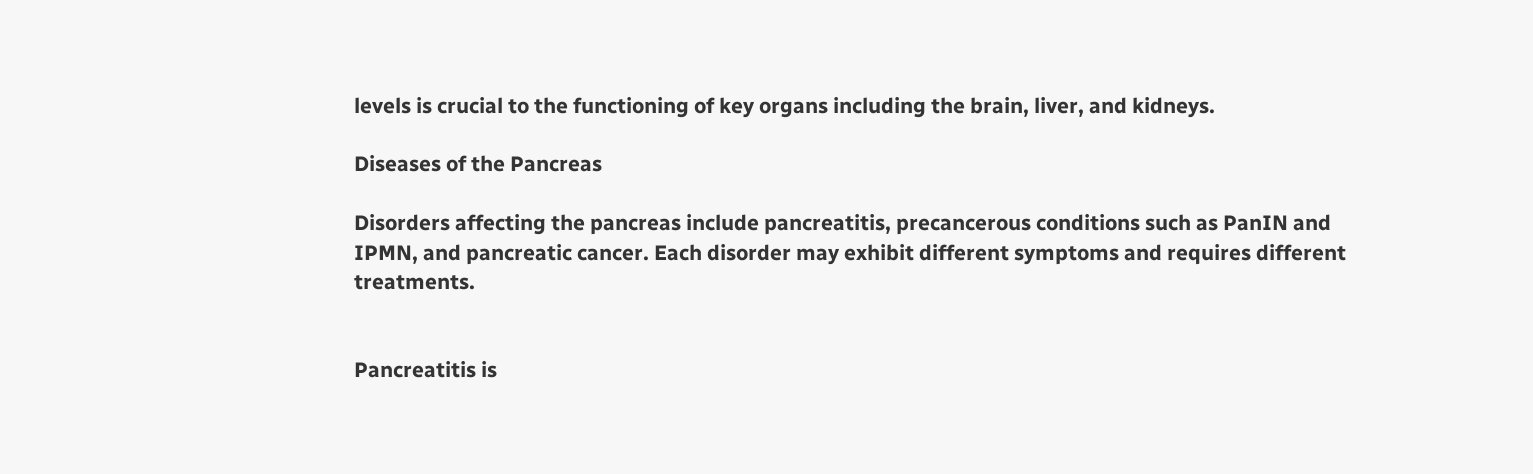levels is crucial to the functioning of key organs including the brain, liver, and kidneys.

Diseases of the Pancreas

Disorders affecting the pancreas include pancreatitis, precancerous conditions such as PanIN and IPMN, and pancreatic cancer. Each disorder may exhibit different symptoms and requires different treatments.


Pancreatitis is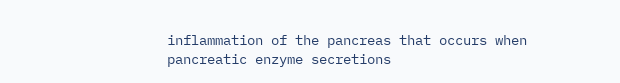inflammation of the pancreas that occurs when pancreatic enzyme secretions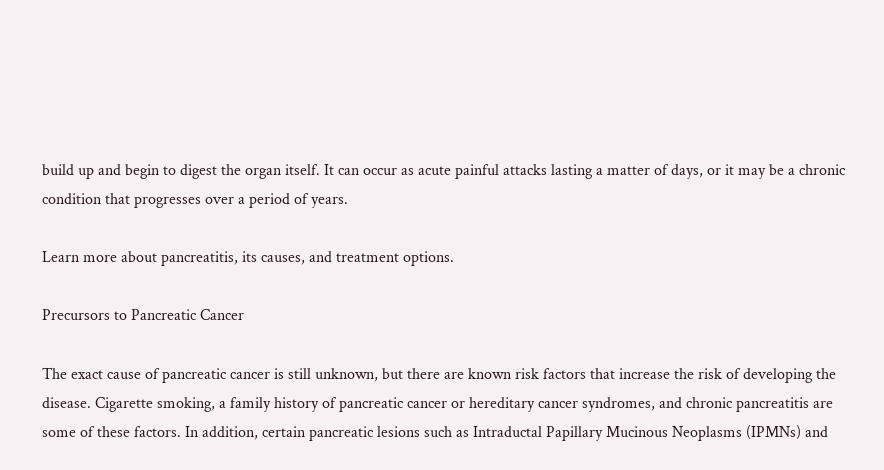build up and begin to digest the organ itself. It can occur as acute painful attacks lasting a matter of days, or it may be a chronic condition that progresses over a period of years.

Learn more about pancreatitis, its causes, and treatment options.

Precursors to Pancreatic Cancer

The exact cause of pancreatic cancer is still unknown, but there are known risk factors that increase the risk of developing the disease. Cigarette smoking, a family history of pancreatic cancer or hereditary cancer syndromes, and chronic pancreatitis are some of these factors. In addition, certain pancreatic lesions such as Intraductal Papillary Mucinous Neoplasms (IPMNs) and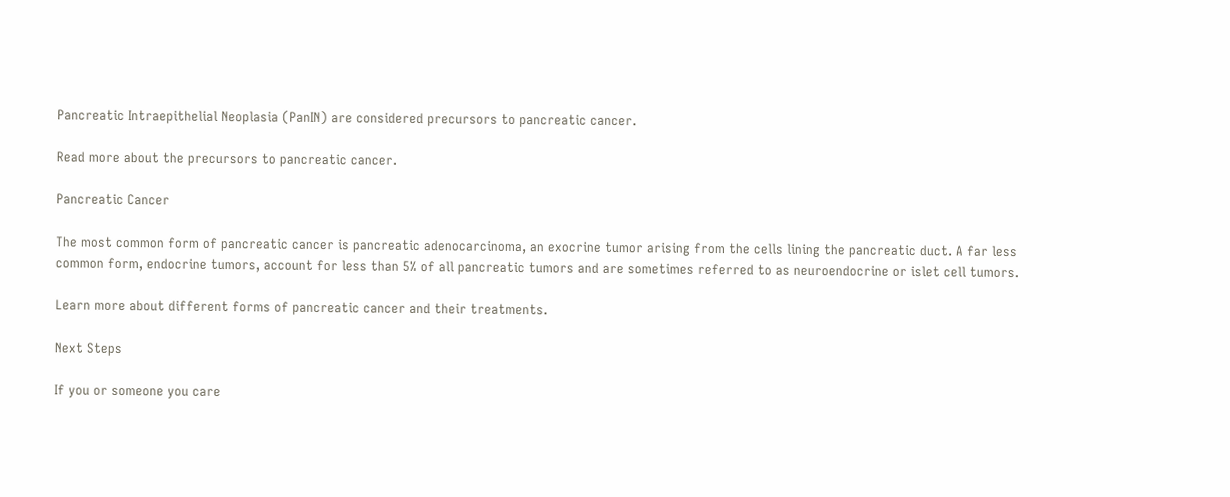Pancreatic Intraepithelial Neoplasia (PanIN) are considered precursors to pancreatic cancer.

Read more about the precursors to pancreatic cancer.

Pancreatic Cancer

The most common form of pancreatic cancer is pancreatic adenocarcinoma, an exocrine tumor arising from the cells lining the pancreatic duct. A far less common form, endocrine tumors, account for less than 5% of all pancreatic tumors and are sometimes referred to as neuroendocrine or islet cell tumors.

Learn more about different forms of pancreatic cancer and their treatments.

Next Steps

If you or someone you care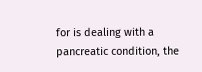for is dealing with a pancreatic condition, the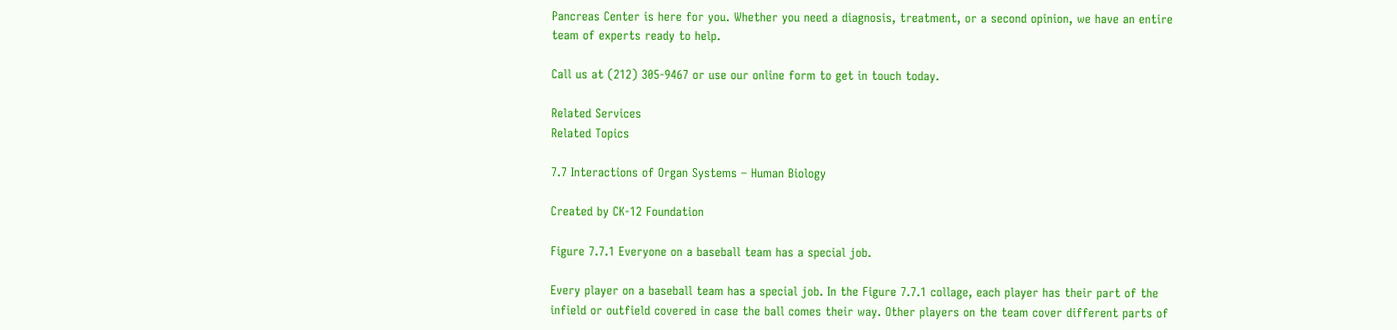Pancreas Center is here for you. Whether you need a diagnosis, treatment, or a second opinion, we have an entire team of experts ready to help.

Call us at (212) 305-9467 or use our online form to get in touch today.

Related Services
Related Topics

7.7 Interactions of Organ Systems – Human Biology

Created by CK-12 Foundation

Figure 7.7.1 Everyone on a baseball team has a special job.

Every player on a baseball team has a special job. In the Figure 7.7.1 collage, each player has their part of the infield or outfield covered in case the ball comes their way. Other players on the team cover different parts of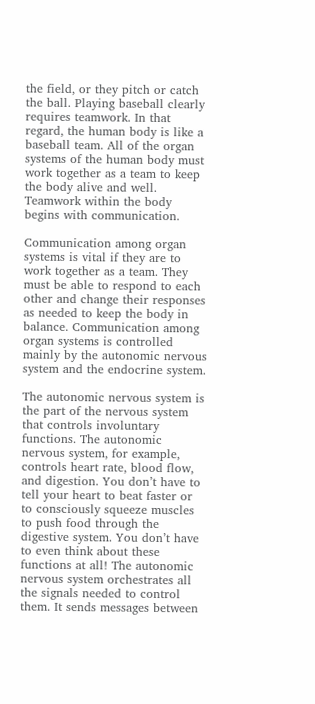the field, or they pitch or catch the ball. Playing baseball clearly requires teamwork. In that regard, the human body is like a baseball team. All of the organ systems of the human body must work together as a team to keep the body alive and well. Teamwork within the body begins with communication.

Communication among organ systems is vital if they are to work together as a team. They must be able to respond to each other and change their responses as needed to keep the body in balance. Communication among organ systems is controlled mainly by the autonomic nervous system and the endocrine system.

The autonomic nervous system is the part of the nervous system that controls involuntary functions. The autonomic nervous system, for example, controls heart rate, blood flow, and digestion. You don’t have to tell your heart to beat faster or to consciously squeeze muscles to push food through the digestive system. You don’t have to even think about these functions at all! The autonomic nervous system orchestrates all the signals needed to control them. It sends messages between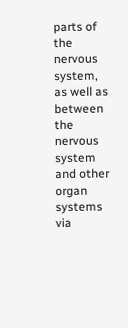parts of the nervous system, as well as between the nervous system and other organ systems via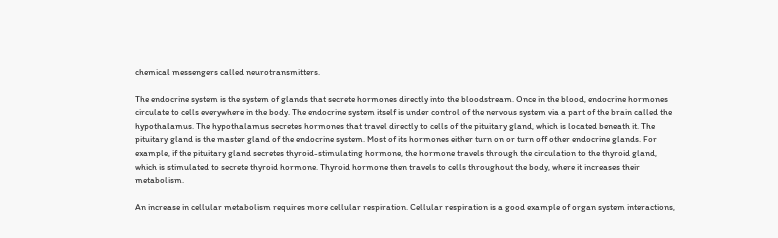chemical messengers called neurotransmitters.

The endocrine system is the system of glands that secrete hormones directly into the bloodstream. Once in the blood, endocrine hormones circulate to cells everywhere in the body. The endocrine system itself is under control of the nervous system via a part of the brain called the hypothalamus. The hypothalamus secretes hormones that travel directly to cells of the pituitary gland, which is located beneath it. The pituitary gland is the master gland of the endocrine system. Most of its hormones either turn on or turn off other endocrine glands. For example, if the pituitary gland secretes thyroid-stimulating hormone, the hormone travels through the circulation to the thyroid gland, which is stimulated to secrete thyroid hormone. Thyroid hormone then travels to cells throughout the body, where it increases their metabolism.

An increase in cellular metabolism requires more cellular respiration. Cellular respiration is a good example of organ system interactions,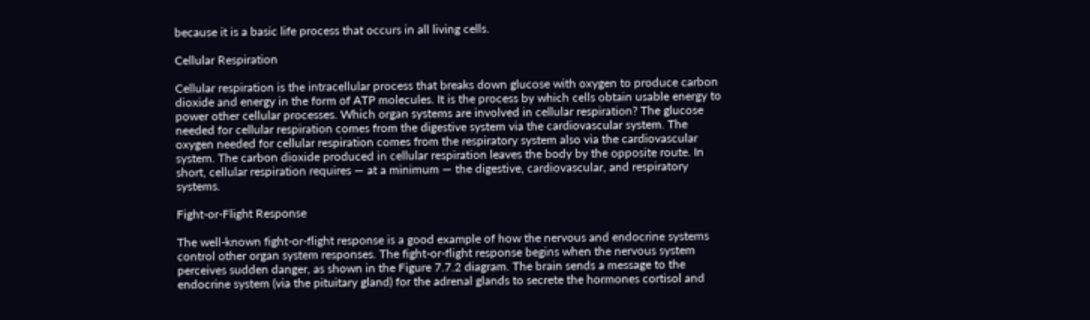because it is a basic life process that occurs in all living cells.

Cellular Respiration

Cellular respiration is the intracellular process that breaks down glucose with oxygen to produce carbon dioxide and energy in the form of ATP molecules. It is the process by which cells obtain usable energy to power other cellular processes. Which organ systems are involved in cellular respiration? The glucose needed for cellular respiration comes from the digestive system via the cardiovascular system. The oxygen needed for cellular respiration comes from the respiratory system also via the cardiovascular system. The carbon dioxide produced in cellular respiration leaves the body by the opposite route. In short, cellular respiration requires — at a minimum — the digestive, cardiovascular, and respiratory systems.

Fight-or-Flight Response

The well-known fight-or-flight response is a good example of how the nervous and endocrine systems control other organ system responses. The fight-or-flight response begins when the nervous system perceives sudden danger, as shown in the Figure 7.7.2 diagram. The brain sends a message to the endocrine system (via the pituitary gland) for the adrenal glands to secrete the hormones cortisol and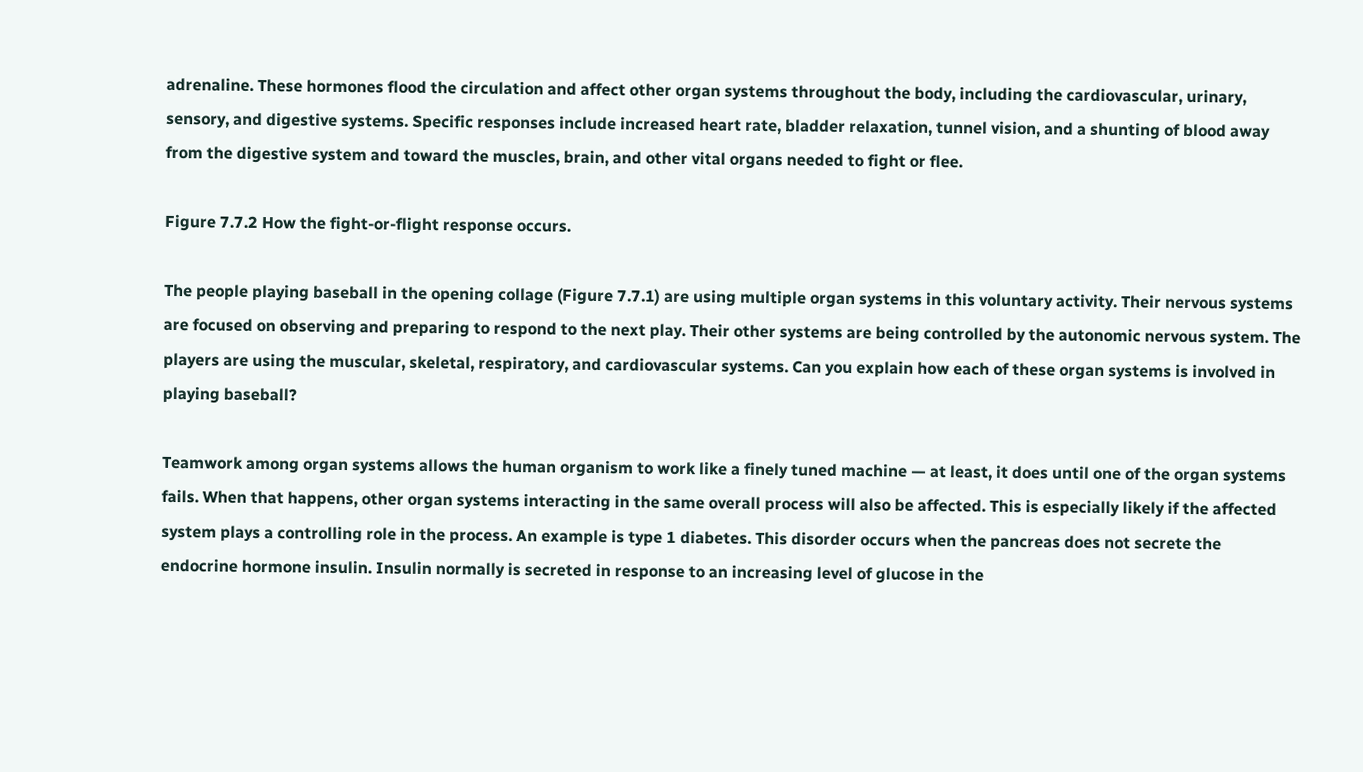adrenaline. These hormones flood the circulation and affect other organ systems throughout the body, including the cardiovascular, urinary, sensory, and digestive systems. Specific responses include increased heart rate, bladder relaxation, tunnel vision, and a shunting of blood away from the digestive system and toward the muscles, brain, and other vital organs needed to fight or flee.

Figure 7.7.2 How the fight-or-flight response occurs.

The people playing baseball in the opening collage (Figure 7.7.1) are using multiple organ systems in this voluntary activity. Their nervous systems are focused on observing and preparing to respond to the next play. Their other systems are being controlled by the autonomic nervous system. The players are using the muscular, skeletal, respiratory, and cardiovascular systems. Can you explain how each of these organ systems is involved in playing baseball?

Teamwork among organ systems allows the human organism to work like a finely tuned machine — at least, it does until one of the organ systems fails. When that happens, other organ systems interacting in the same overall process will also be affected. This is especially likely if the affected system plays a controlling role in the process. An example is type 1 diabetes. This disorder occurs when the pancreas does not secrete the endocrine hormone insulin. Insulin normally is secreted in response to an increasing level of glucose in the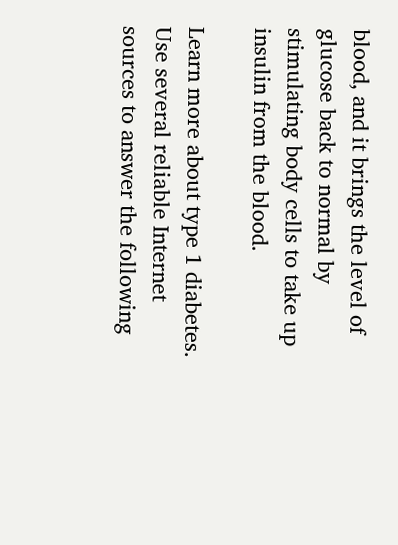blood, and it brings the level of glucose back to normal by stimulating body cells to take up insulin from the blood.

Learn more about type 1 diabetes. Use several reliable Internet sources to answer the following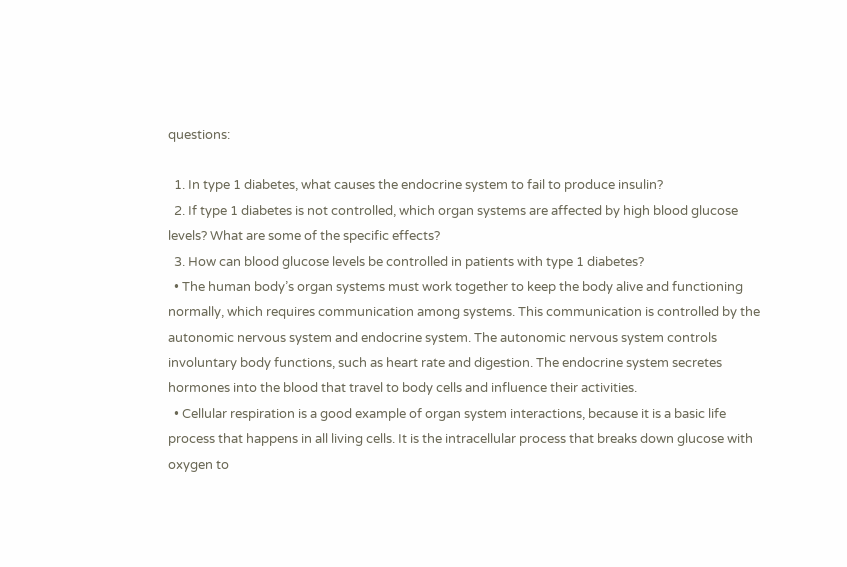questions:

  1. In type 1 diabetes, what causes the endocrine system to fail to produce insulin?
  2. If type 1 diabetes is not controlled, which organ systems are affected by high blood glucose levels? What are some of the specific effects?
  3. How can blood glucose levels be controlled in patients with type 1 diabetes?
  • The human body’s organ systems must work together to keep the body alive and functioning normally, which requires communication among systems. This communication is controlled by the autonomic nervous system and endocrine system. The autonomic nervous system controls involuntary body functions, such as heart rate and digestion. The endocrine system secretes hormones into the blood that travel to body cells and influence their activities.
  • Cellular respiration is a good example of organ system interactions, because it is a basic life process that happens in all living cells. It is the intracellular process that breaks down glucose with oxygen to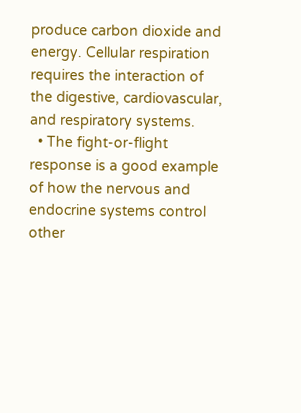produce carbon dioxide and energy. Cellular respiration requires the interaction of the digestive, cardiovascular, and respiratory systems.
  • The fight-or-flight response is a good example of how the nervous and endocrine systems control other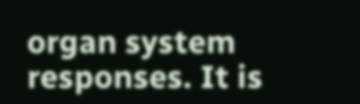organ system responses. It is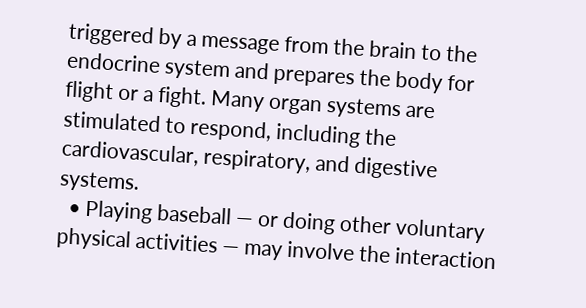triggered by a message from the brain to the endocrine system and prepares the body for flight or a fight. Many organ systems are stimulated to respond, including the cardiovascular, respiratory, and digestive systems.
  • Playing baseball — or doing other voluntary physical activities — may involve the interaction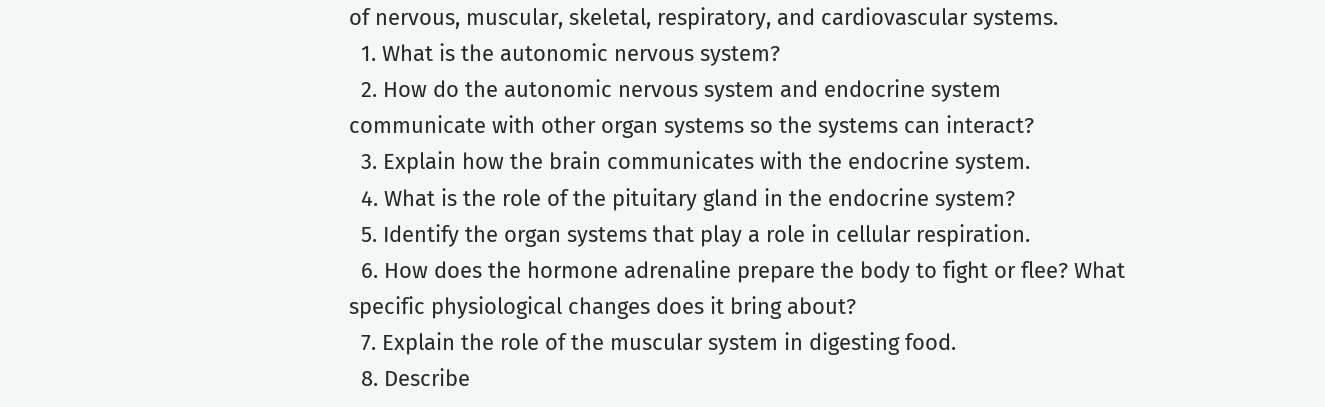of nervous, muscular, skeletal, respiratory, and cardiovascular systems.
  1. What is the autonomic nervous system?
  2. How do the autonomic nervous system and endocrine system communicate with other organ systems so the systems can interact?
  3. Explain how the brain communicates with the endocrine system.
  4. What is the role of the pituitary gland in the endocrine system?
  5. Identify the organ systems that play a role in cellular respiration.
  6. How does the hormone adrenaline prepare the body to fight or flee? What specific physiological changes does it bring about?
  7. Explain the role of the muscular system in digesting food.
  8. Describe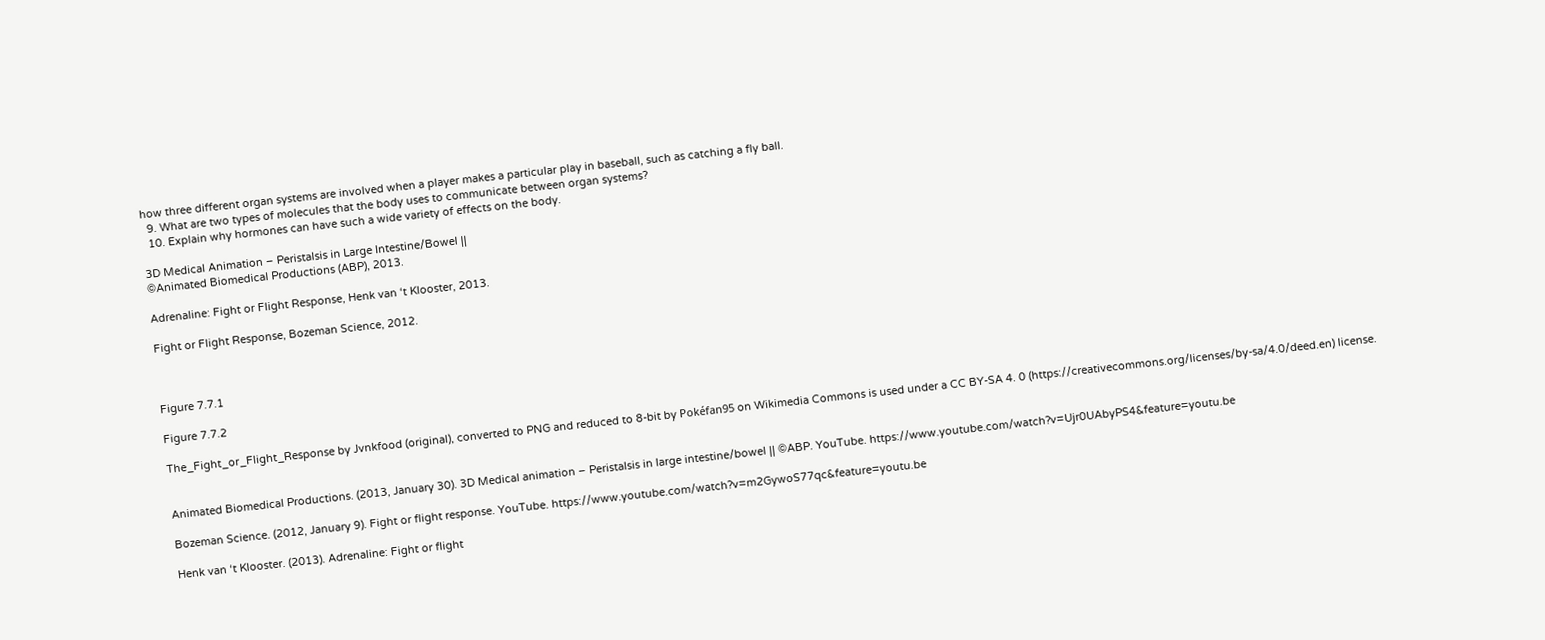how three different organ systems are involved when a player makes a particular play in baseball, such as catching a fly ball.
  9. What are two types of molecules that the body uses to communicate between organ systems?
  10. Explain why hormones can have such a wide variety of effects on the body.

3D Medical Animation – Peristalsis in Large Intestine/Bowel ||
©Animated Biomedical Productions (ABP), 2013.

Adrenaline: Fight or Flight Response, Henk van ‘t Klooster, 2013.

Fight or Flight Response, Bozeman Science, 2012.



Figure 7.7.1

Figure 7.7.2

The_Fight_or_Flight_Response by Jvnkfood (original), converted to PNG and reduced to 8-bit by Pokéfan95 on Wikimedia Commons is used under a CC BY-SA 4. 0 (https://creativecommons.org/licenses/by-sa/4.0/deed.en) license.


Animated Biomedical Productions. (2013, January 30). 3D Medical animation – Peristalsis in large intestine/bowel || ©ABP. YouTube. https://www.youtube.com/watch?v=Ujr0UAbyPS4&feature=youtu.be

Bozeman Science. (2012, January 9). Fight or flight response. YouTube. https://www.youtube.com/watch?v=m2GywoS77qc&feature=youtu.be

Henk van ‘t Klooster. (2013). Adrenaline: Fight or flight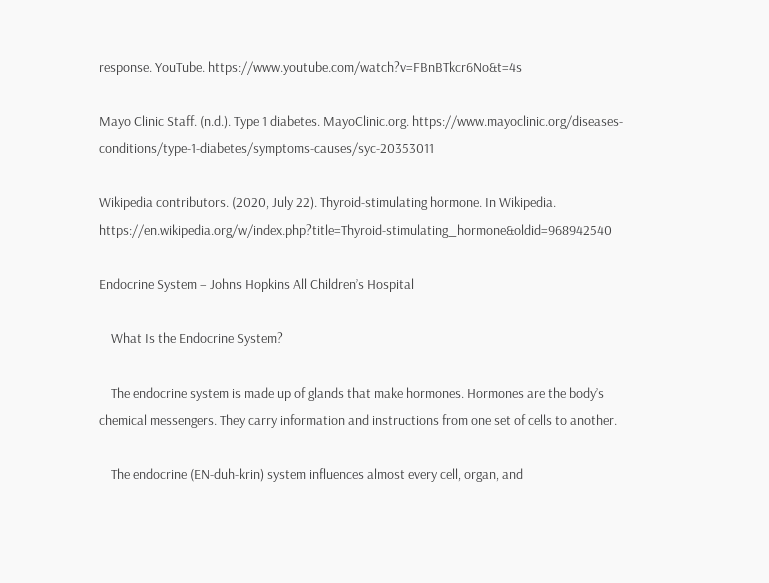response. YouTube. https://www.youtube.com/watch?v=FBnBTkcr6No&t=4s

Mayo Clinic Staff. (n.d.). Type 1 diabetes. MayoClinic.org. https://www.mayoclinic.org/diseases-conditions/type-1-diabetes/symptoms-causes/syc-20353011

Wikipedia contributors. (2020, July 22). Thyroid-stimulating hormone. In Wikipedia. https://en.wikipedia.org/w/index.php?title=Thyroid-stimulating_hormone&oldid=968942540

Endocrine System – Johns Hopkins All Children’s Hospital

    What Is the Endocrine System?

    The endocrine system is made up of glands that make hormones. Hormones are the body’s chemical messengers. They carry information and instructions from one set of cells to another.

    The endocrine (EN-duh-krin) system influences almost every cell, organ, and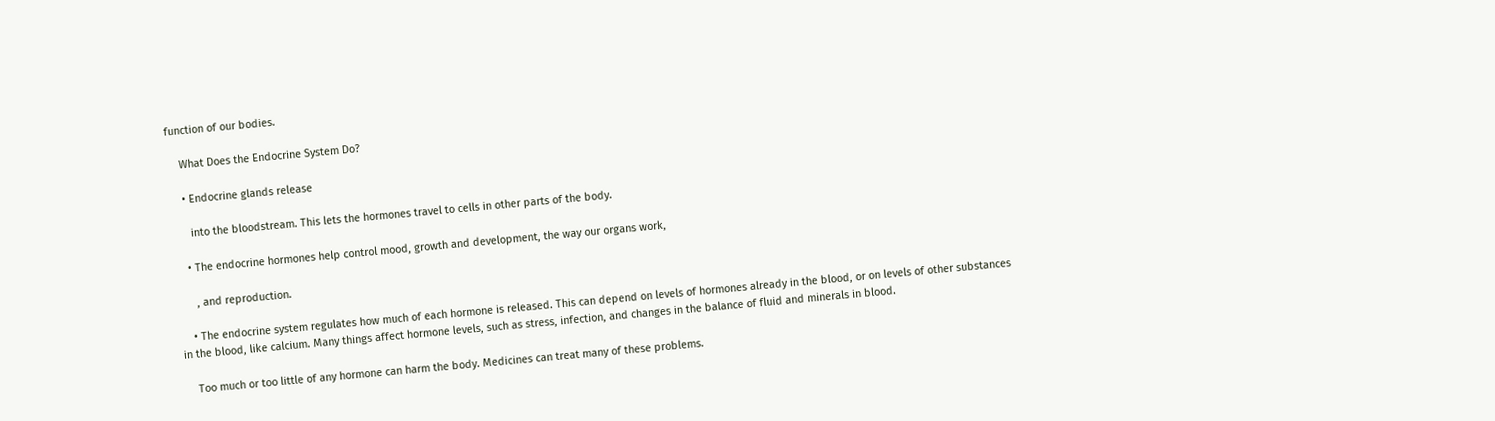function of our bodies.

    What Does the Endocrine System Do?

    • Endocrine glands release

      into the bloodstream. This lets the hormones travel to cells in other parts of the body.

    • The endocrine hormones help control mood, growth and development, the way our organs work,

      , and reproduction.

    • The endocrine system regulates how much of each hormone is released. This can depend on levels of hormones already in the blood, or on levels of other substances in the blood, like calcium. Many things affect hormone levels, such as stress, infection, and changes in the balance of fluid and minerals in blood.

    Too much or too little of any hormone can harm the body. Medicines can treat many of these problems.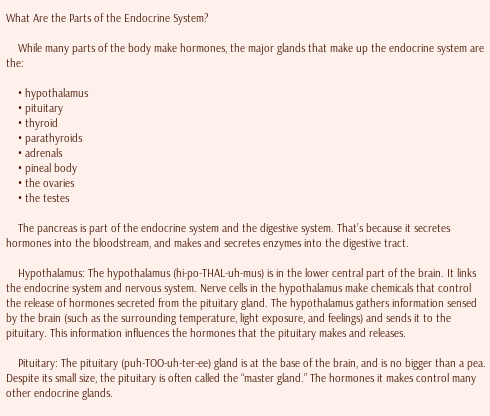What Are the Parts of the Endocrine System?

    While many parts of the body make hormones, the major glands that make up the endocrine system are the:

    • hypothalamus
    • pituitary
    • thyroid
    • parathyroids
    • adrenals
    • pineal body
    • the ovaries
    • the testes

    The pancreas is part of the endocrine system and the digestive system. That’s because it secretes hormones into the bloodstream, and makes and secretes enzymes into the digestive tract.

    Hypothalamus: The hypothalamus (hi-po-THAL-uh-mus) is in the lower central part of the brain. It links the endocrine system and nervous system. Nerve cells in the hypothalamus make chemicals that control the release of hormones secreted from the pituitary gland. The hypothalamus gathers information sensed by the brain (such as the surrounding temperature, light exposure, and feelings) and sends it to the pituitary. This information influences the hormones that the pituitary makes and releases.

    Pituitary: The pituitary (puh-TOO-uh-ter-ee) gland is at the base of the brain, and is no bigger than a pea. Despite its small size, the pituitary is often called the “master gland.” The hormones it makes control many other endocrine glands.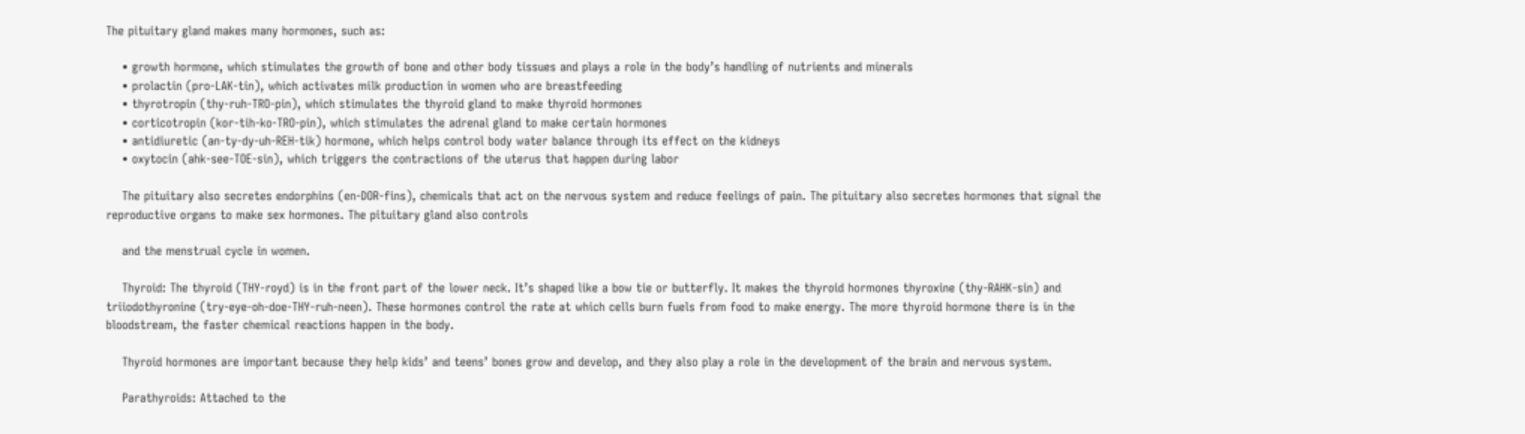The pituitary gland makes many hormones, such as:

    • growth hormone, which stimulates the growth of bone and other body tissues and plays a role in the body’s handling of nutrients and minerals
    • prolactin (pro-LAK-tin), which activates milk production in women who are breastfeeding
    • thyrotropin (thy-ruh-TRO-pin), which stimulates the thyroid gland to make thyroid hormones
    • corticotropin (kor-tih-ko-TRO-pin), which stimulates the adrenal gland to make certain hormones
    • antidiuretic (an-ty-dy-uh-REH-tik) hormone, which helps control body water balance through its effect on the kidneys
    • oxytocin (ahk-see-TOE-sin), which triggers the contractions of the uterus that happen during labor

    The pituitary also secretes endorphins (en-DOR-fins), chemicals that act on the nervous system and reduce feelings of pain. The pituitary also secretes hormones that signal the reproductive organs to make sex hormones. The pituitary gland also controls

    and the menstrual cycle in women.

    Thyroid: The thyroid (THY-royd) is in the front part of the lower neck. It’s shaped like a bow tie or butterfly. It makes the thyroid hormones thyroxine (thy-RAHK-sin) and triiodothyronine (try-eye-oh-doe-THY-ruh-neen). These hormones control the rate at which cells burn fuels from food to make energy. The more thyroid hormone there is in the bloodstream, the faster chemical reactions happen in the body.

    Thyroid hormones are important because they help kids’ and teens’ bones grow and develop, and they also play a role in the development of the brain and nervous system.

    Parathyroids: Attached to the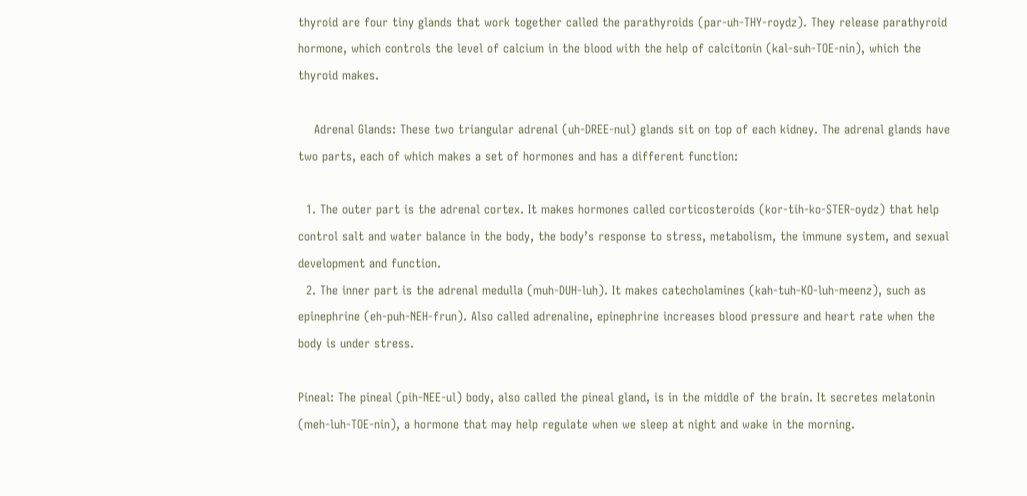thyroid are four tiny glands that work together called the parathyroids (par-uh-THY-roydz). They release parathyroid hormone, which controls the level of calcium in the blood with the help of calcitonin (kal-suh-TOE-nin), which the thyroid makes.

    Adrenal Glands: These two triangular adrenal (uh-DREE-nul) glands sit on top of each kidney. The adrenal glands have two parts, each of which makes a set of hormones and has a different function:

  1. The outer part is the adrenal cortex. It makes hormones called corticosteroids (kor-tih-ko-STER-oydz) that help control salt and water balance in the body, the body’s response to stress, metabolism, the immune system, and sexual development and function.
  2. The inner part is the adrenal medulla (muh-DUH-luh). It makes catecholamines (kah-tuh-KO-luh-meenz), such as epinephrine (eh-puh-NEH-frun). Also called adrenaline, epinephrine increases blood pressure and heart rate when the body is under stress.

Pineal: The pineal (pih-NEE-ul) body, also called the pineal gland, is in the middle of the brain. It secretes melatonin (meh-luh-TOE-nin), a hormone that may help regulate when we sleep at night and wake in the morning.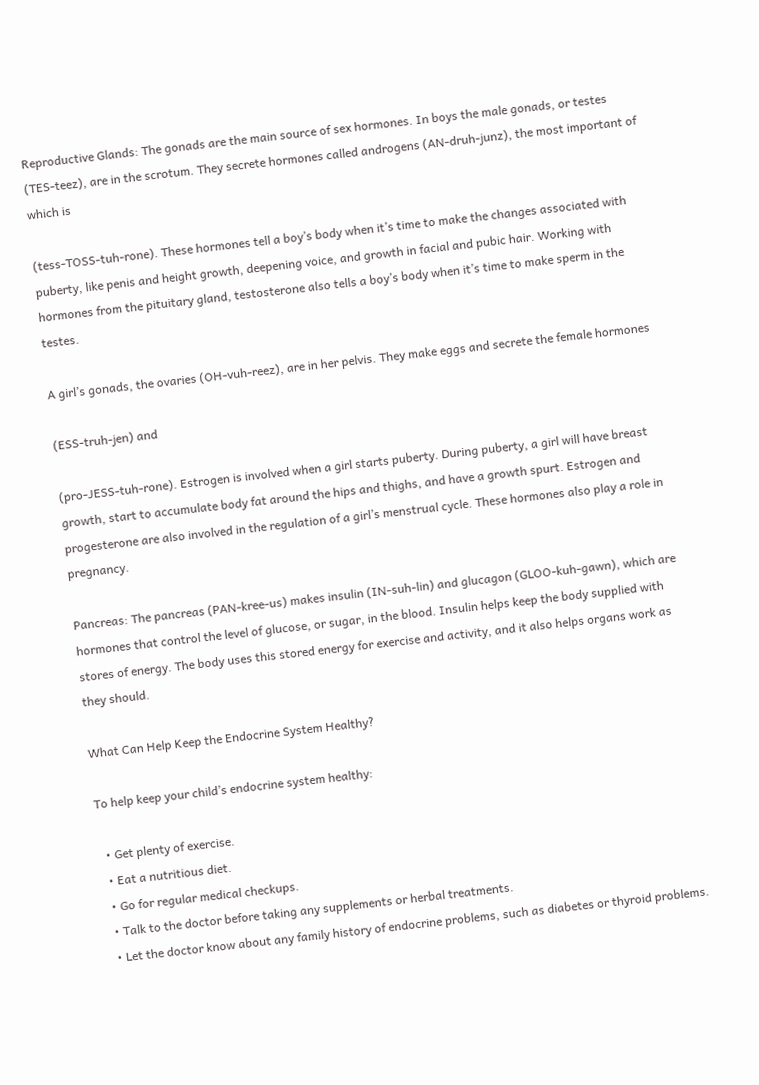Reproductive Glands: The gonads are the main source of sex hormones. In boys the male gonads, or testes (TES-teez), are in the scrotum. They secrete hormones called androgens (AN-druh-junz), the most important of which is

(tess-TOSS-tuh-rone). These hormones tell a boy’s body when it’s time to make the changes associated with puberty, like penis and height growth, deepening voice, and growth in facial and pubic hair. Working with hormones from the pituitary gland, testosterone also tells a boy’s body when it’s time to make sperm in the testes.

A girl’s gonads, the ovaries (OH-vuh-reez), are in her pelvis. They make eggs and secrete the female hormones

(ESS-truh-jen) and

(pro-JESS-tuh-rone). Estrogen is involved when a girl starts puberty. During puberty, a girl will have breast growth, start to accumulate body fat around the hips and thighs, and have a growth spurt. Estrogen and progesterone are also involved in the regulation of a girl’s menstrual cycle. These hormones also play a role in pregnancy.

Pancreas: The pancreas (PAN-kree-us) makes insulin (IN-suh-lin) and glucagon (GLOO-kuh-gawn), which are hormones that control the level of glucose, or sugar, in the blood. Insulin helps keep the body supplied with stores of energy. The body uses this stored energy for exercise and activity, and it also helps organs work as they should.

What Can Help Keep the Endocrine System Healthy?

To help keep your child’s endocrine system healthy:

  • Get plenty of exercise.
  • Eat a nutritious diet.
  • Go for regular medical checkups.
  • Talk to the doctor before taking any supplements or herbal treatments.
  • Let the doctor know about any family history of endocrine problems, such as diabetes or thyroid problems.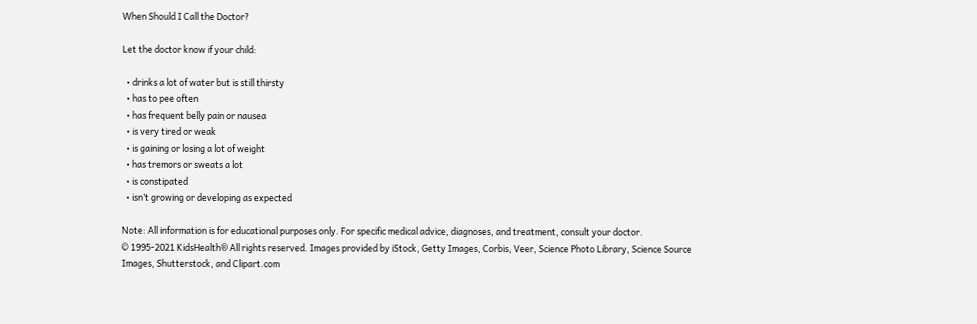When Should I Call the Doctor?

Let the doctor know if your child:

  • drinks a lot of water but is still thirsty
  • has to pee often
  • has frequent belly pain or nausea
  • is very tired or weak
  • is gaining or losing a lot of weight
  • has tremors or sweats a lot
  • is constipated
  • isn’t growing or developing as expected

Note: All information is for educational purposes only. For specific medical advice, diagnoses, and treatment, consult your doctor.
© 1995-2021 KidsHealth® All rights reserved. Images provided by iStock, Getty Images, Corbis, Veer, Science Photo Library, Science Source Images, Shutterstock, and Clipart.com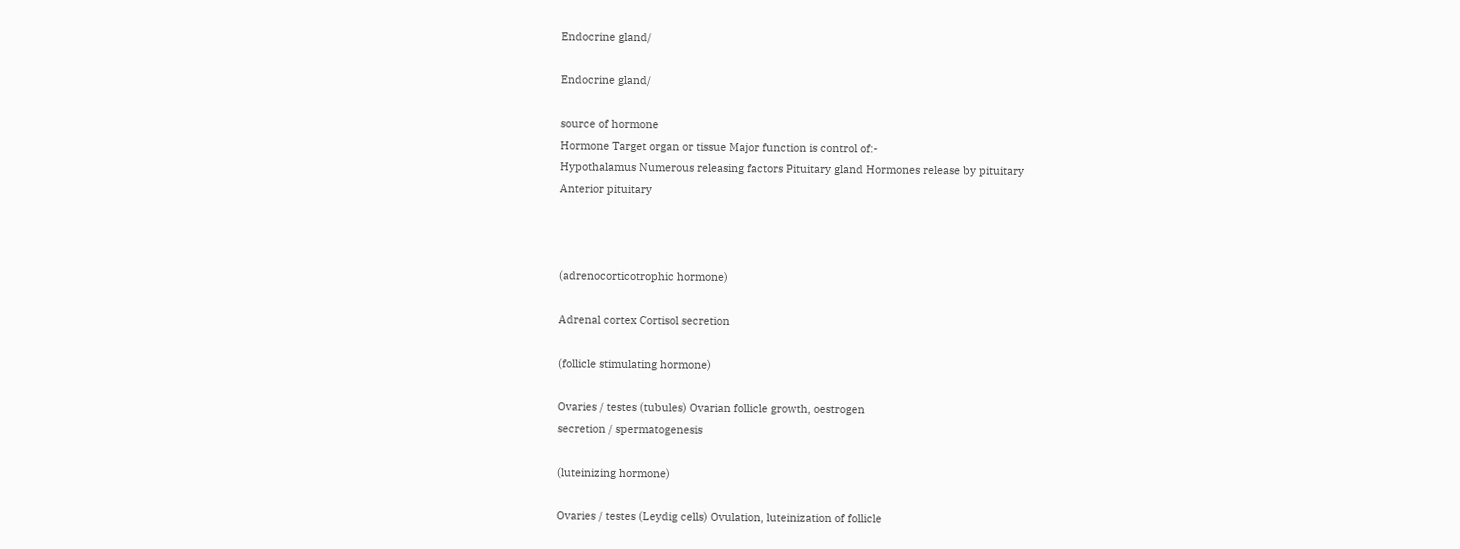Endocrine gland/

Endocrine gland/

source of hormone
Hormone Target organ or tissue Major function is control of:-
Hypothalamus Numerous releasing factors Pituitary gland Hormones release by pituitary
Anterior pituitary



(adrenocorticotrophic hormone)

Adrenal cortex Cortisol secretion

(follicle stimulating hormone)

Ovaries / testes (tubules) Ovarian follicle growth, oestrogen
secretion / spermatogenesis

(luteinizing hormone)

Ovaries / testes (Leydig cells) Ovulation, luteinization of follicle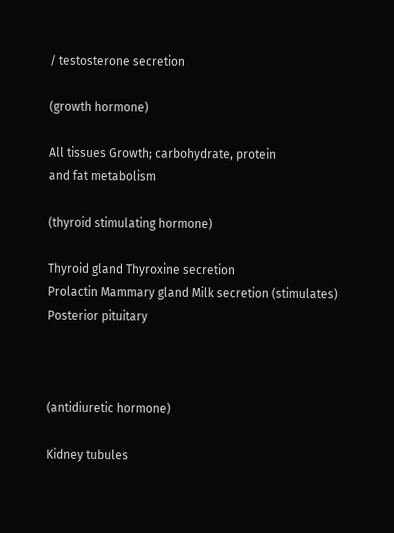/ testosterone secretion

(growth hormone)

All tissues Growth; carbohydrate, protein
and fat metabolism

(thyroid stimulating hormone)

Thyroid gland Thyroxine secretion
Prolactin Mammary gland Milk secretion (stimulates)
Posterior pituitary



(antidiuretic hormone)

Kidney tubules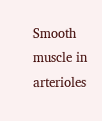Smooth muscle in arterioles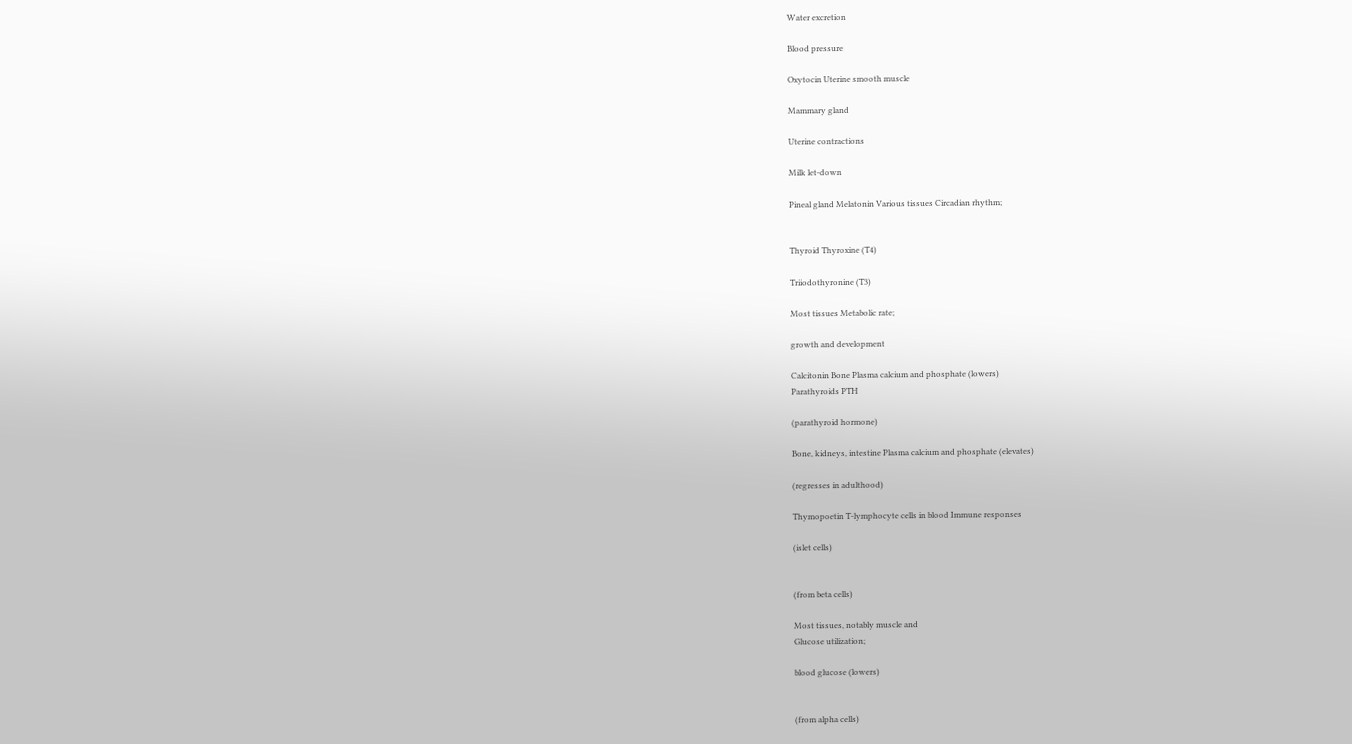Water excretion

Blood pressure

Oxytocin Uterine smooth muscle

Mammary gland

Uterine contractions

Milk let-down

Pineal gland Melatonin Various tissues Circadian rhythm;


Thyroid Thyroxine (T4)

Triiodothyronine (T3)

Most tissues Metabolic rate;

growth and development

Calcitonin Bone Plasma calcium and phosphate (lowers)
Parathyroids PTH

(parathyroid hormone)

Bone, kidneys, intestine Plasma calcium and phosphate (elevates)

(regresses in adulthood)

Thymopoetin T-lymphocyte cells in blood Immune responses

(islet cells)


(from beta cells)

Most tissues, notably muscle and
Glucose utilization;

blood glucose (lowers)


(from alpha cells)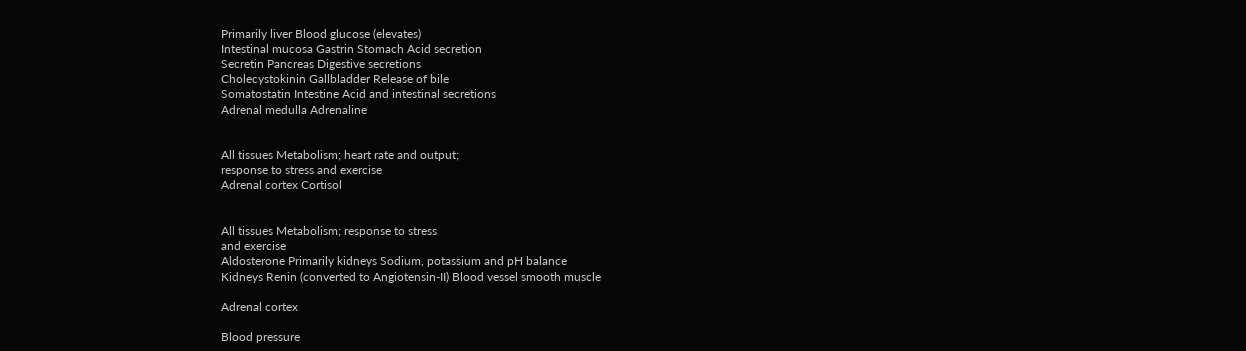Primarily liver Blood glucose (elevates)
Intestinal mucosa Gastrin Stomach Acid secretion
Secretin Pancreas Digestive secretions
Cholecystokinin Gallbladder Release of bile
Somatostatin Intestine Acid and intestinal secretions
Adrenal medulla Adrenaline


All tissues Metabolism; heart rate and output;
response to stress and exercise
Adrenal cortex Cortisol


All tissues Metabolism; response to stress
and exercise
Aldosterone Primarily kidneys Sodium, potassium and pH balance
Kidneys Renin (converted to Angiotensin-II) Blood vessel smooth muscle

Adrenal cortex

Blood pressure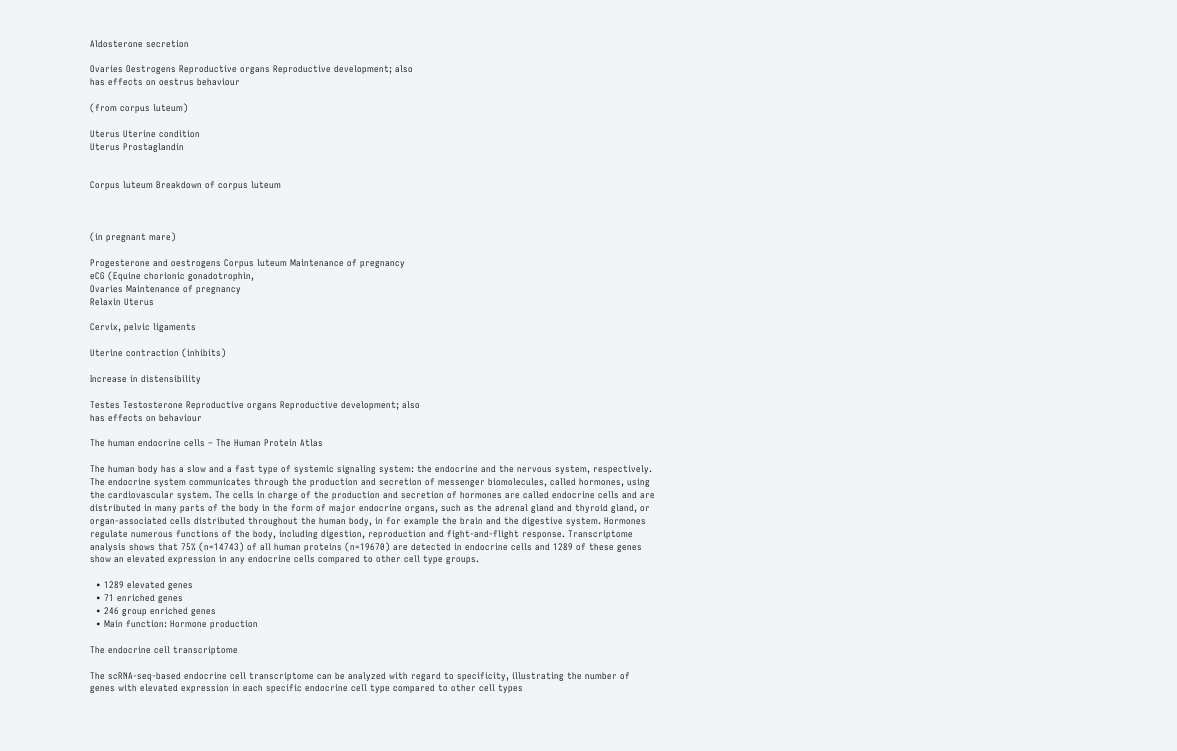Aldosterone secretion

Ovaries Oestrogens Reproductive organs Reproductive development; also
has effects on oestrus behaviour

(from corpus luteum)

Uterus Uterine condition
Uterus Prostaglandin


Corpus luteum Breakdown of corpus luteum



(in pregnant mare)

Progesterone and oestrogens Corpus luteum Maintenance of pregnancy
eCG (Equine chorionic gonadotrophin,
Ovaries Maintenance of pregnancy
Relaxin Uterus

Cervix, pelvic ligaments

Uterine contraction (inhibits)

Increase in distensibility

Testes Testosterone Reproductive organs Reproductive development; also
has effects on behaviour

The human endocrine cells – The Human Protein Atlas

The human body has a slow and a fast type of systemic signaling system: the endocrine and the nervous system, respectively. The endocrine system communicates through the production and secretion of messenger biomolecules, called hormones, using the cardiovascular system. The cells in charge of the production and secretion of hormones are called endocrine cells and are distributed in many parts of the body in the form of major endocrine organs, such as the adrenal gland and thyroid gland, or organ-associated cells distributed throughout the human body, in for example the brain and the digestive system. Hormones regulate numerous functions of the body, including digestion, reproduction and fight-and-flight response. Transcriptome analysis shows that 75% (n=14743) of all human proteins (n=19670) are detected in endocrine cells and 1289 of these genes show an elevated expression in any endocrine cells compared to other cell type groups.

  • 1289 elevated genes
  • 71 enriched genes
  • 246 group enriched genes
  • Main function: Hormone production

The endocrine cell transcriptome

The scRNA-seq-based endocrine cell transcriptome can be analyzed with regard to specificity, illustrating the number of genes with elevated expression in each specific endocrine cell type compared to other cell types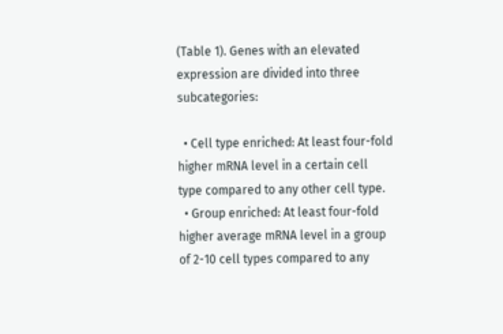(Table 1). Genes with an elevated expression are divided into three subcategories:

  • Cell type enriched: At least four-fold higher mRNA level in a certain cell type compared to any other cell type.
  • Group enriched: At least four-fold higher average mRNA level in a group of 2-10 cell types compared to any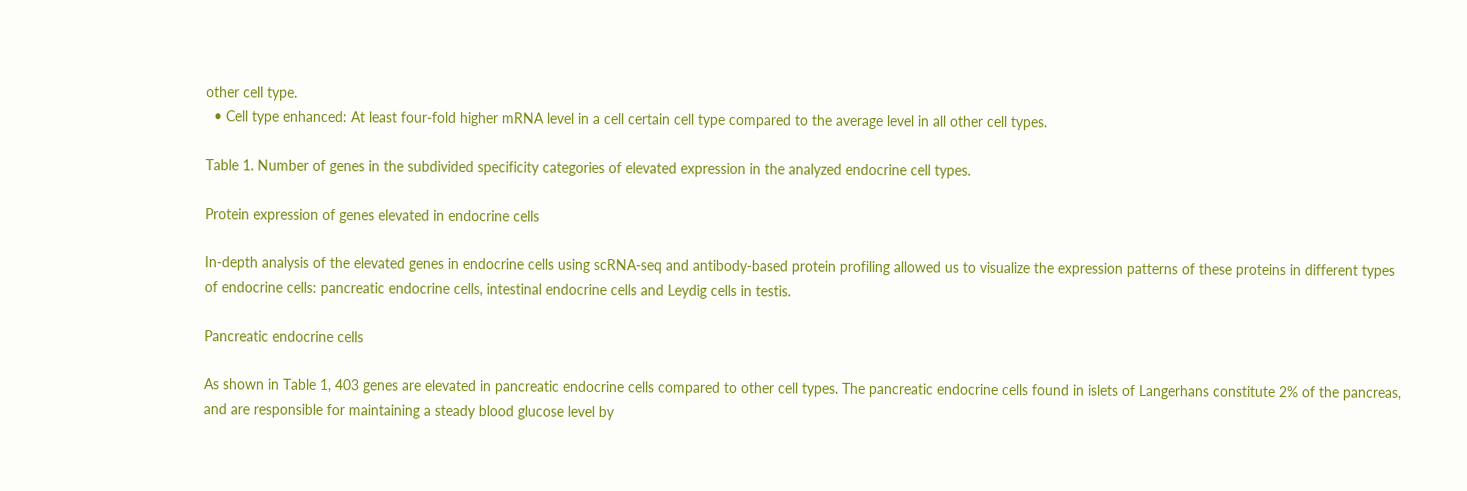other cell type.
  • Cell type enhanced: At least four-fold higher mRNA level in a cell certain cell type compared to the average level in all other cell types.

Table 1. Number of genes in the subdivided specificity categories of elevated expression in the analyzed endocrine cell types.

Protein expression of genes elevated in endocrine cells

In-depth analysis of the elevated genes in endocrine cells using scRNA-seq and antibody-based protein profiling allowed us to visualize the expression patterns of these proteins in different types of endocrine cells: pancreatic endocrine cells, intestinal endocrine cells and Leydig cells in testis.

Pancreatic endocrine cells

As shown in Table 1, 403 genes are elevated in pancreatic endocrine cells compared to other cell types. The pancreatic endocrine cells found in islets of Langerhans constitute 2% of the pancreas, and are responsible for maintaining a steady blood glucose level by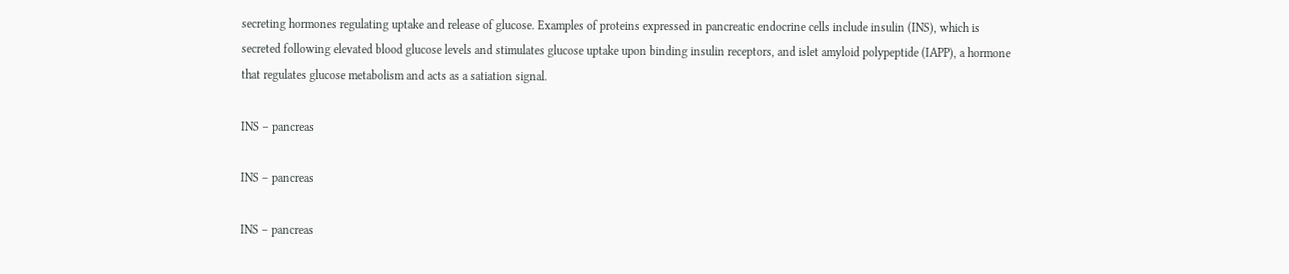secreting hormones regulating uptake and release of glucose. Examples of proteins expressed in pancreatic endocrine cells include insulin (INS), which is secreted following elevated blood glucose levels and stimulates glucose uptake upon binding insulin receptors, and islet amyloid polypeptide (IAPP), a hormone that regulates glucose metabolism and acts as a satiation signal.

INS – pancreas

INS – pancreas

INS – pancreas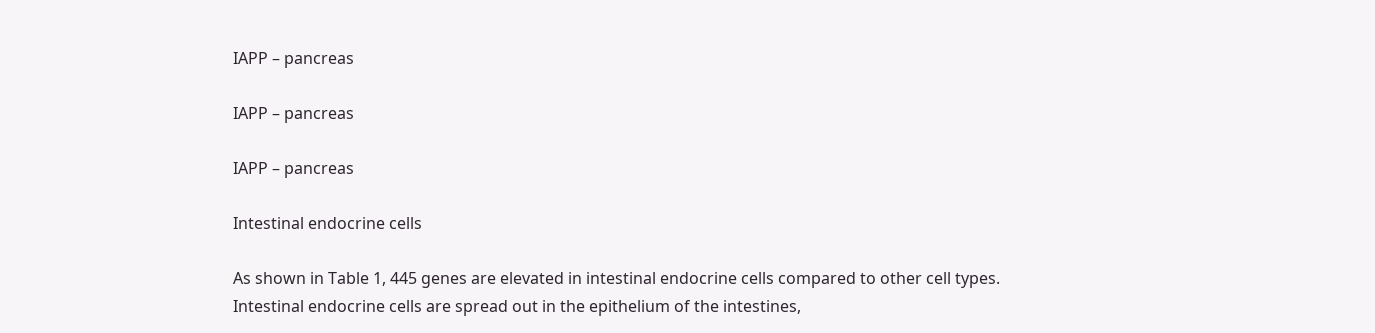IAPP – pancreas

IAPP – pancreas

IAPP – pancreas

Intestinal endocrine cells

As shown in Table 1, 445 genes are elevated in intestinal endocrine cells compared to other cell types. Intestinal endocrine cells are spread out in the epithelium of the intestines,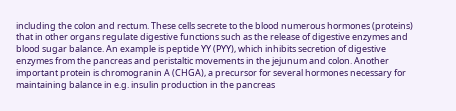including the colon and rectum. These cells secrete to the blood numerous hormones (proteins) that in other organs regulate digestive functions such as the release of digestive enzymes and blood sugar balance. An example is peptide YY (PYY), which inhibits secretion of digestive enzymes from the pancreas and peristaltic movements in the jejunum and colon. Another important protein is chromogranin A (CHGA), a precursor for several hormones necessary for maintaining balance in e.g. insulin production in the pancreas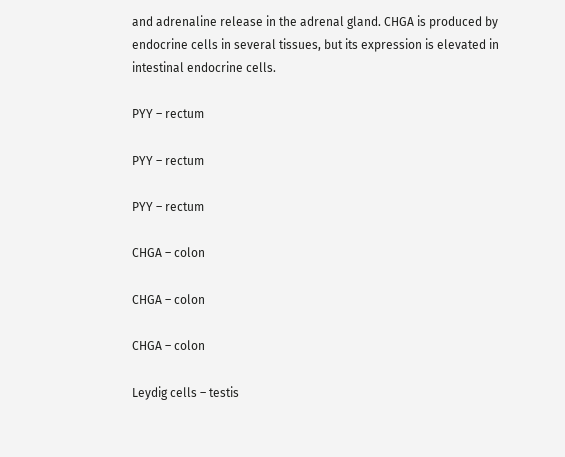and adrenaline release in the adrenal gland. CHGA is produced by endocrine cells in several tissues, but its expression is elevated in intestinal endocrine cells.

PYY – rectum

PYY – rectum

PYY – rectum

CHGA – colon

CHGA – colon

CHGA – colon

Leydig cells – testis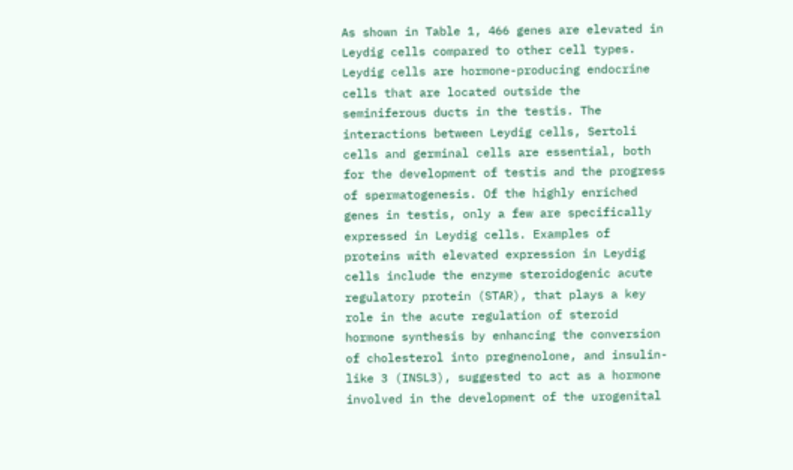As shown in Table 1, 466 genes are elevated in Leydig cells compared to other cell types. Leydig cells are hormone-producing endocrine cells that are located outside the seminiferous ducts in the testis. The interactions between Leydig cells, Sertoli cells and germinal cells are essential, both for the development of testis and the progress of spermatogenesis. Of the highly enriched genes in testis, only a few are specifically expressed in Leydig cells. Examples of proteins with elevated expression in Leydig cells include the enzyme steroidogenic acute regulatory protein (STAR), that plays a key role in the acute regulation of steroid hormone synthesis by enhancing the conversion of cholesterol into pregnenolone, and insulin-like 3 (INSL3), suggested to act as a hormone involved in the development of the urogenital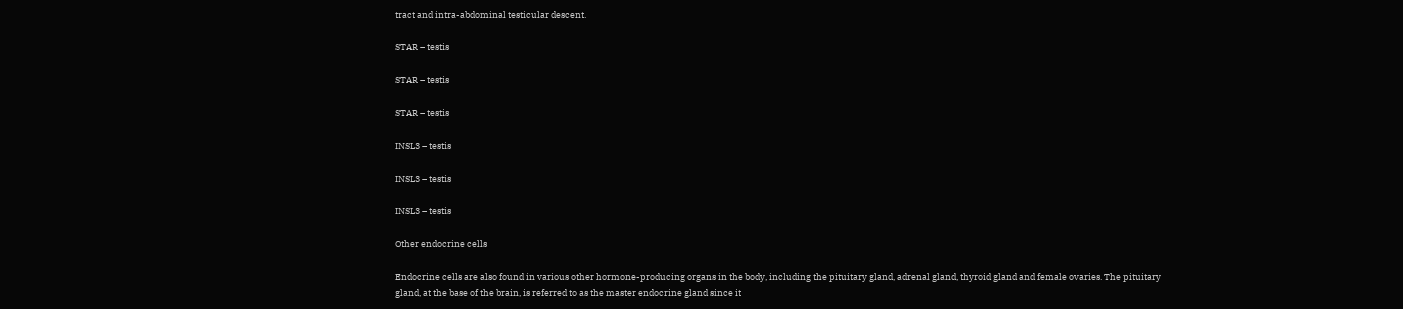tract and intra-abdominal testicular descent.

STAR – testis

STAR – testis

STAR – testis

INSL3 – testis

INSL3 – testis

INSL3 – testis

Other endocrine cells

Endocrine cells are also found in various other hormone-producing organs in the body, including the pituitary gland, adrenal gland, thyroid gland and female ovaries. The pituitary gland, at the base of the brain, is referred to as the master endocrine gland since it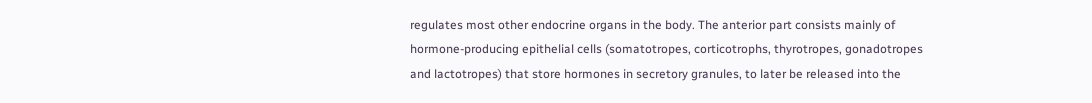regulates most other endocrine organs in the body. The anterior part consists mainly of hormone-producing epithelial cells (somatotropes, corticotrophs, thyrotropes, gonadotropes and lactotropes) that store hormones in secretory granules, to later be released into the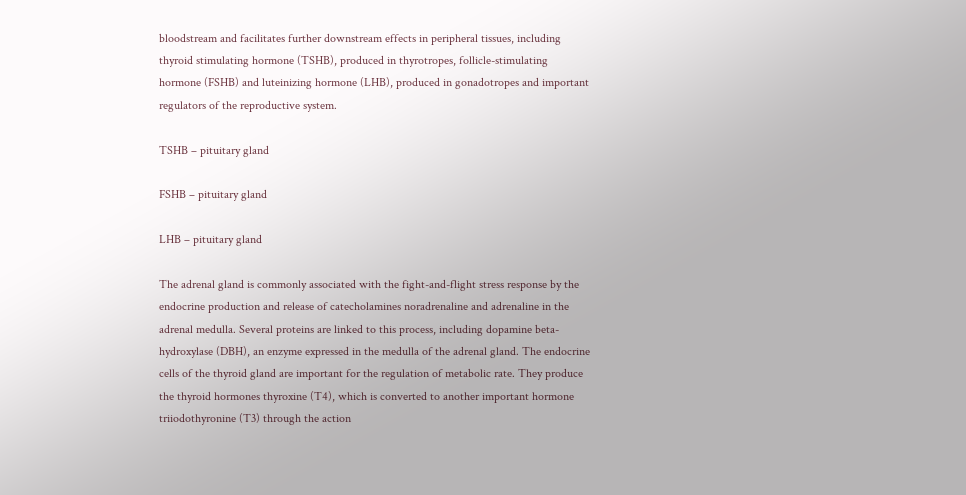bloodstream and facilitates further downstream effects in peripheral tissues, including thyroid stimulating hormone (TSHB), produced in thyrotropes, follicle-stimulating hormone (FSHB) and luteinizing hormone (LHB), produced in gonadotropes and important regulators of the reproductive system.

TSHB – pituitary gland

FSHB – pituitary gland

LHB – pituitary gland

The adrenal gland is commonly associated with the fight-and-flight stress response by the endocrine production and release of catecholamines noradrenaline and adrenaline in the adrenal medulla. Several proteins are linked to this process, including dopamine beta-hydroxylase (DBH), an enzyme expressed in the medulla of the adrenal gland. The endocrine cells of the thyroid gland are important for the regulation of metabolic rate. They produce the thyroid hormones thyroxine (T4), which is converted to another important hormone triiodothyronine (T3) through the action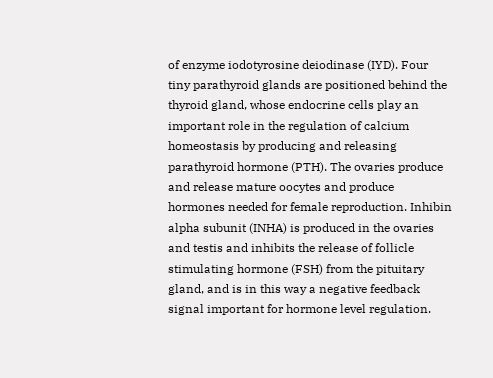of enzyme iodotyrosine deiodinase (IYD). Four tiny parathyroid glands are positioned behind the thyroid gland, whose endocrine cells play an important role in the regulation of calcium homeostasis by producing and releasing parathyroid hormone (PTH). The ovaries produce and release mature oocytes and produce hormones needed for female reproduction. Inhibin alpha subunit (INHA) is produced in the ovaries and testis and inhibits the release of follicle stimulating hormone (FSH) from the pituitary gland, and is in this way a negative feedback signal important for hormone level regulation.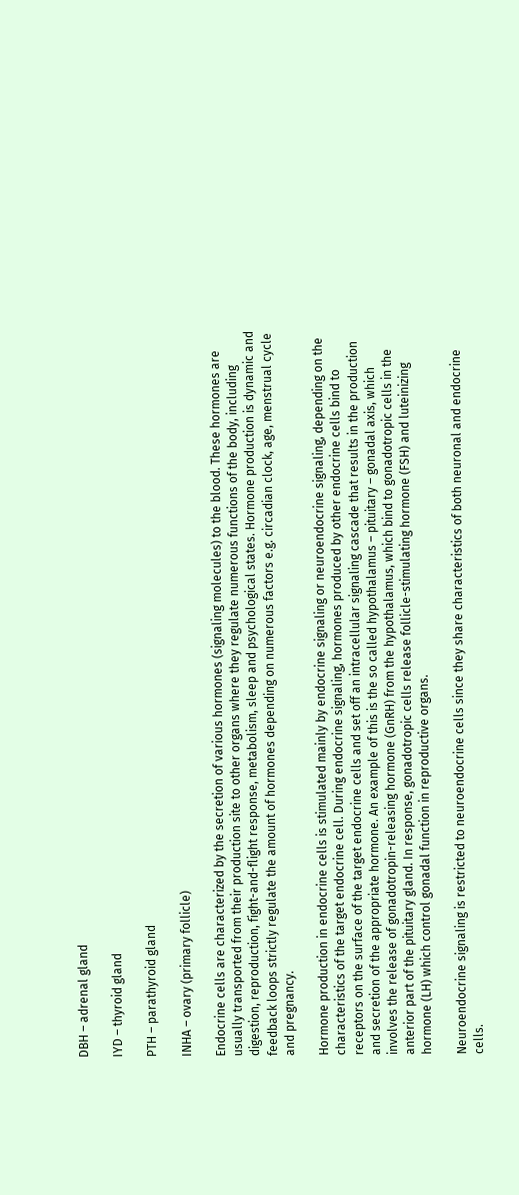DBH – adrenal gland

IYD – thyroid gland

PTH – parathyroid gland

INHA – ovary (primary follicle)

Endocrine cells are characterized by the secretion of various hormones (signaling molecules) to the blood. These hormones are usually transported from their production site to other organs where they regulate numerous functions of the body, including digestion, reproduction, fight-and-flight response, metabolism, sleep and psychological states. Hormone production is dynamic and feedback loops strictly regulate the amount of hormones depending on numerous factors e.g. circadian clock, age, menstrual cycle and pregnancy.

Hormone production in endocrine cells is stimulated mainly by endocrine signaling or neuroendocrine signaling, depending on the characteristics of the target endocrine cell. During endocrine signaling, hormones produced by other endocrine cells bind to receptors on the surface of the target endocrine cells and set off an intracellular signaling cascade that results in the production and secretion of the appropriate hormone. An example of this is the so called hypothalamus – pituitary – gonadal axis, which involves the release of gonadotropin-releasing hormone (GnRH) from the hypothalamus, which bind to gonadotropic cells in the anterior part of the pituitary gland. In response, gonadotropic cells release follicle-stimulating hormone (FSH) and luteinizing hormone (LH) which control gonadal function in reproductive organs.

Neuroendocrine signaling is restricted to neuroendocrine cells since they share characteristics of both neuronal and endocrine cells.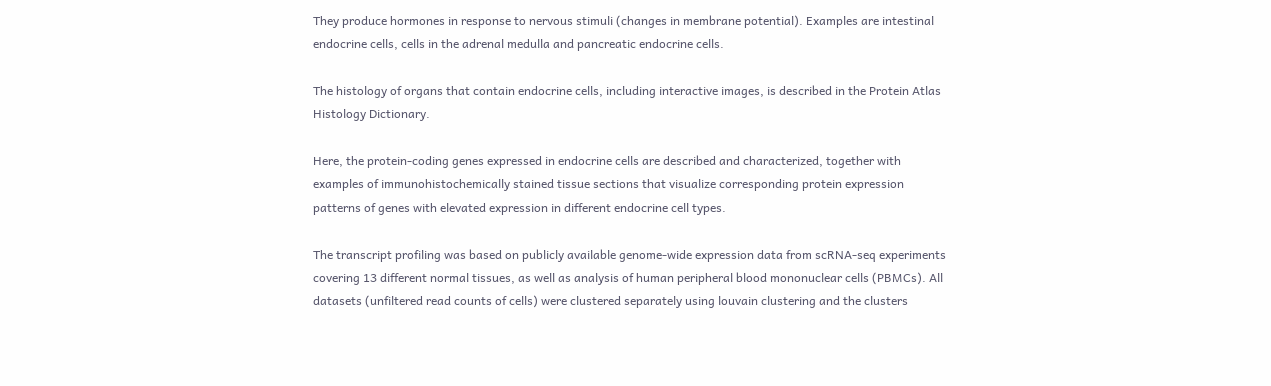They produce hormones in response to nervous stimuli (changes in membrane potential). Examples are intestinal endocrine cells, cells in the adrenal medulla and pancreatic endocrine cells.

The histology of organs that contain endocrine cells, including interactive images, is described in the Protein Atlas Histology Dictionary.

Here, the protein-coding genes expressed in endocrine cells are described and characterized, together with examples of immunohistochemically stained tissue sections that visualize corresponding protein expression patterns of genes with elevated expression in different endocrine cell types.

The transcript profiling was based on publicly available genome-wide expression data from scRNA-seq experiments covering 13 different normal tissues, as well as analysis of human peripheral blood mononuclear cells (PBMCs). All datasets (unfiltered read counts of cells) were clustered separately using louvain clustering and the clusters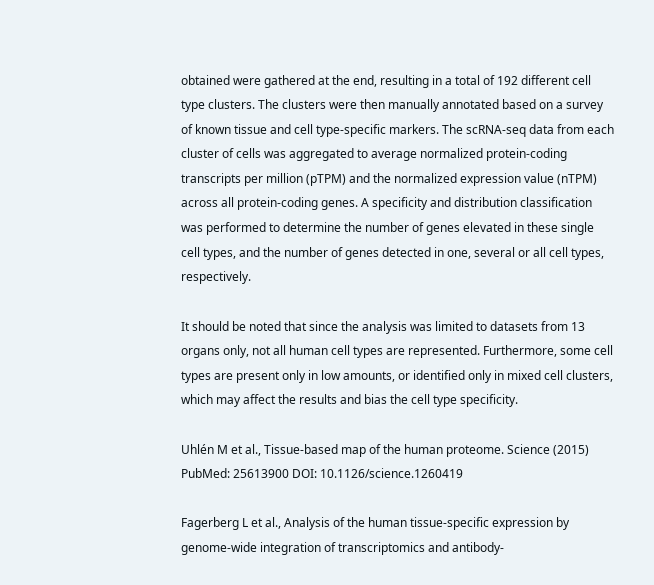obtained were gathered at the end, resulting in a total of 192 different cell type clusters. The clusters were then manually annotated based on a survey of known tissue and cell type-specific markers. The scRNA-seq data from each cluster of cells was aggregated to average normalized protein-coding transcripts per million (pTPM) and the normalized expression value (nTPM) across all protein-coding genes. A specificity and distribution classification was performed to determine the number of genes elevated in these single cell types, and the number of genes detected in one, several or all cell types, respectively.

It should be noted that since the analysis was limited to datasets from 13 organs only, not all human cell types are represented. Furthermore, some cell types are present only in low amounts, or identified only in mixed cell clusters, which may affect the results and bias the cell type specificity.

Uhlén M et al., Tissue-based map of the human proteome. Science (2015)
PubMed: 25613900 DOI: 10.1126/science.1260419

Fagerberg L et al., Analysis of the human tissue-specific expression by genome-wide integration of transcriptomics and antibody-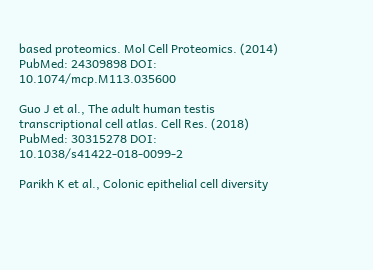based proteomics. Mol Cell Proteomics. (2014)
PubMed: 24309898 DOI: 10.1074/mcp.M113.035600

Guo J et al., The adult human testis transcriptional cell atlas. Cell Res. (2018)
PubMed: 30315278 DOI: 10.1038/s41422-018-0099-2

Parikh K et al., Colonic epithelial cell diversity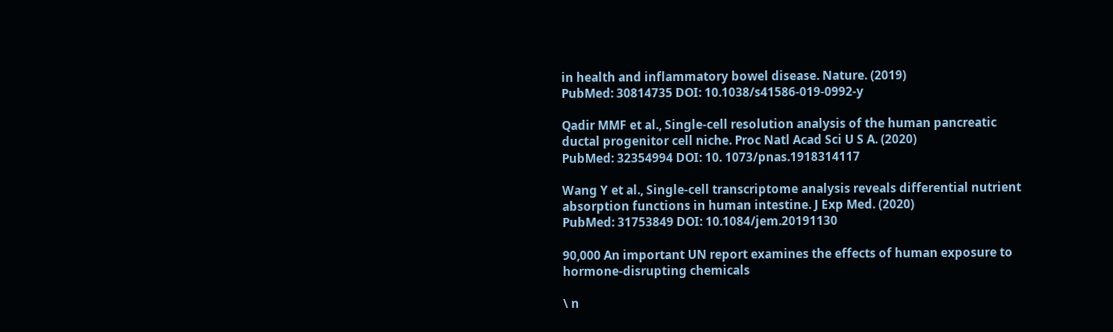in health and inflammatory bowel disease. Nature. (2019)
PubMed: 30814735 DOI: 10.1038/s41586-019-0992-y

Qadir MMF et al., Single-cell resolution analysis of the human pancreatic ductal progenitor cell niche. Proc Natl Acad Sci U S A. (2020)
PubMed: 32354994 DOI: 10. 1073/pnas.1918314117

Wang Y et al., Single-cell transcriptome analysis reveals differential nutrient absorption functions in human intestine. J Exp Med. (2020)
PubMed: 31753849 DOI: 10.1084/jem.20191130

90,000 An important UN report examines the effects of human exposure to hormone-disrupting chemicals

\ n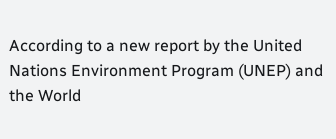According to a new report by the United Nations Environment Program (UNEP) and the World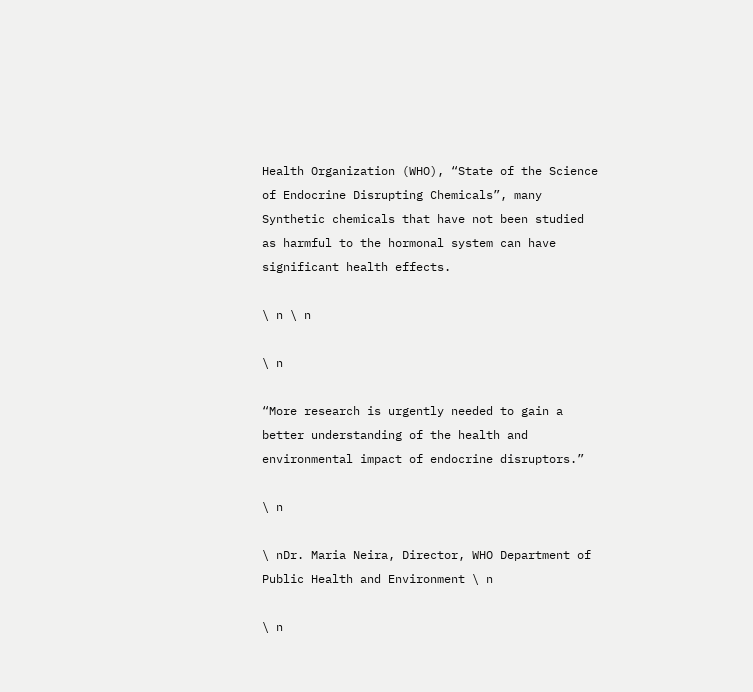Health Organization (WHO), “State of the Science of Endocrine Disrupting Chemicals”, many Synthetic chemicals that have not been studied as harmful to the hormonal system can have significant health effects.

\ n \ n

\ n

“More research is urgently needed to gain a better understanding of the health and environmental impact of endocrine disruptors.”

\ n

\ nDr. Maria Neira, Director, WHO Department of Public Health and Environment \ n

\ n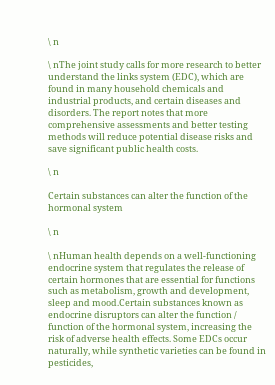\ n

\ nThe joint study calls for more research to better understand the links system (EDC), which are found in many household chemicals and industrial products, and certain diseases and disorders. The report notes that more comprehensive assessments and better testing methods will reduce potential disease risks and save significant public health costs.

\ n

Certain substances can alter the function of the hormonal system

\ n

\ nHuman health depends on a well-functioning endocrine system that regulates the release of certain hormones that are essential for functions such as metabolism, growth and development, sleep and mood.Certain substances known as endocrine disruptors can alter the function / function of the hormonal system, increasing the risk of adverse health effects. Some EDCs occur naturally, while synthetic varieties can be found in pesticides,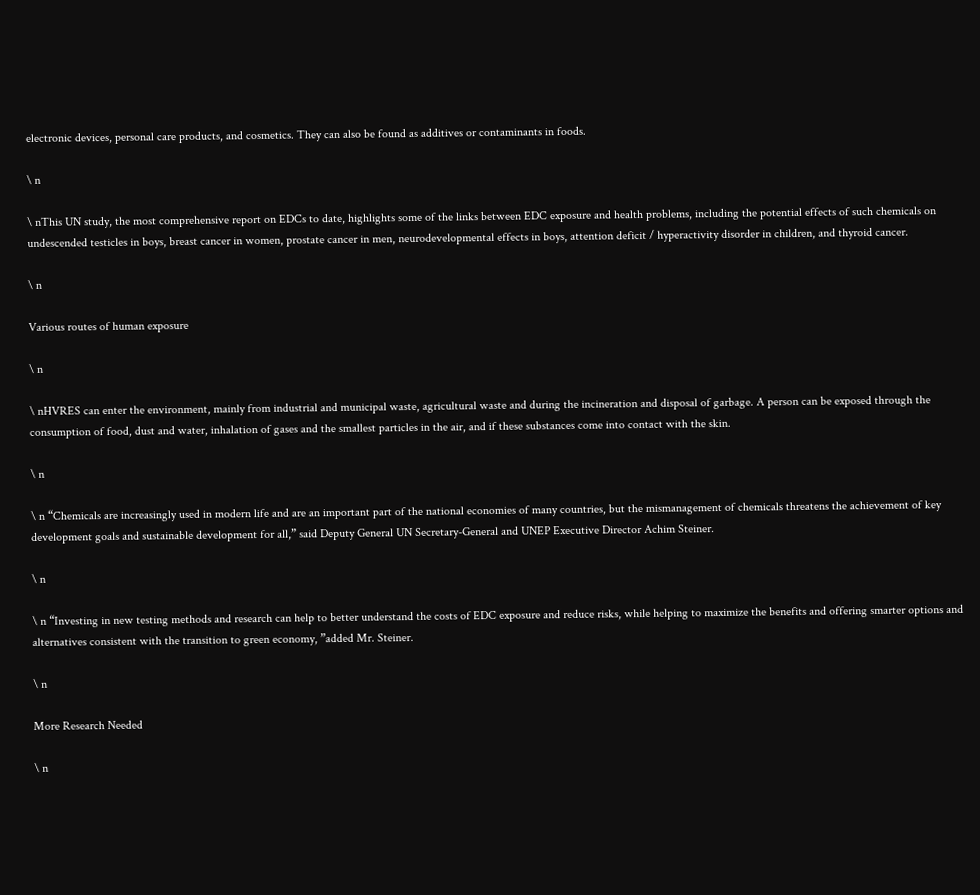electronic devices, personal care products, and cosmetics. They can also be found as additives or contaminants in foods.

\ n

\ nThis UN study, the most comprehensive report on EDCs to date, highlights some of the links between EDC exposure and health problems, including the potential effects of such chemicals on undescended testicles in boys, breast cancer in women, prostate cancer in men, neurodevelopmental effects in boys, attention deficit / hyperactivity disorder in children, and thyroid cancer.

\ n

Various routes of human exposure

\ n

\ nHVRES can enter the environment, mainly from industrial and municipal waste, agricultural waste and during the incineration and disposal of garbage. A person can be exposed through the consumption of food, dust and water, inhalation of gases and the smallest particles in the air, and if these substances come into contact with the skin.

\ n

\ n “Chemicals are increasingly used in modern life and are an important part of the national economies of many countries, but the mismanagement of chemicals threatens the achievement of key development goals and sustainable development for all,” said Deputy General UN Secretary-General and UNEP Executive Director Achim Steiner.

\ n

\ n “Investing in new testing methods and research can help to better understand the costs of EDC exposure and reduce risks, while helping to maximize the benefits and offering smarter options and alternatives consistent with the transition to green economy, ”added Mr. Steiner.

\ n

More Research Needed

\ n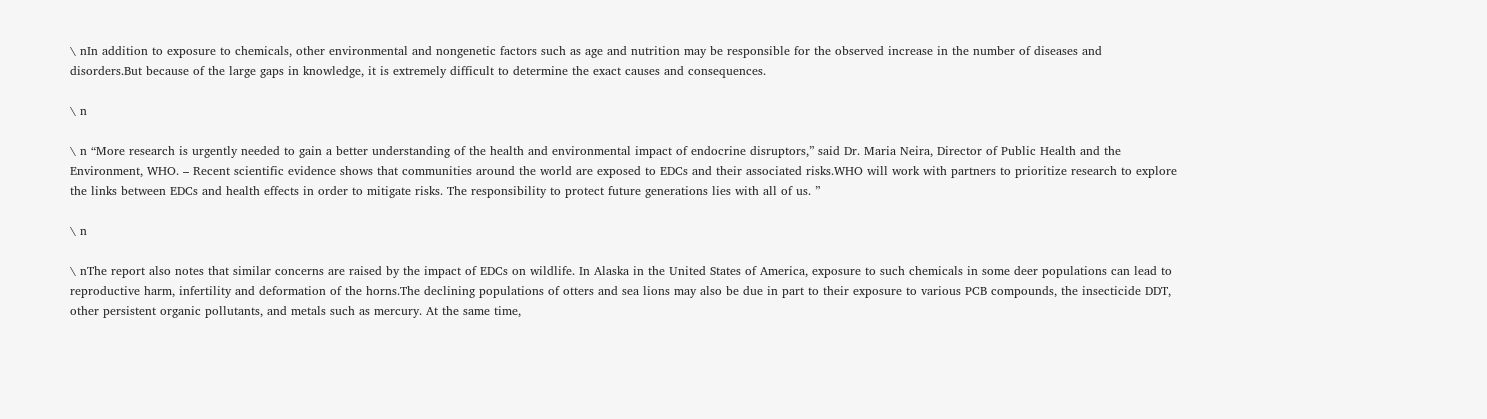\ nIn addition to exposure to chemicals, other environmental and nongenetic factors such as age and nutrition may be responsible for the observed increase in the number of diseases and disorders.But because of the large gaps in knowledge, it is extremely difficult to determine the exact causes and consequences.

\ n

\ n “More research is urgently needed to gain a better understanding of the health and environmental impact of endocrine disruptors,” said Dr. Maria Neira, Director of Public Health and the Environment, WHO. – Recent scientific evidence shows that communities around the world are exposed to EDCs and their associated risks.WHO will work with partners to prioritize research to explore the links between EDCs and health effects in order to mitigate risks. The responsibility to protect future generations lies with all of us. ”

\ n

\ nThe report also notes that similar concerns are raised by the impact of EDCs on wildlife. In Alaska in the United States of America, exposure to such chemicals in some deer populations can lead to reproductive harm, infertility and deformation of the horns.The declining populations of otters and sea lions may also be due in part to their exposure to various PCB compounds, the insecticide DDT, other persistent organic pollutants, and metals such as mercury. At the same time,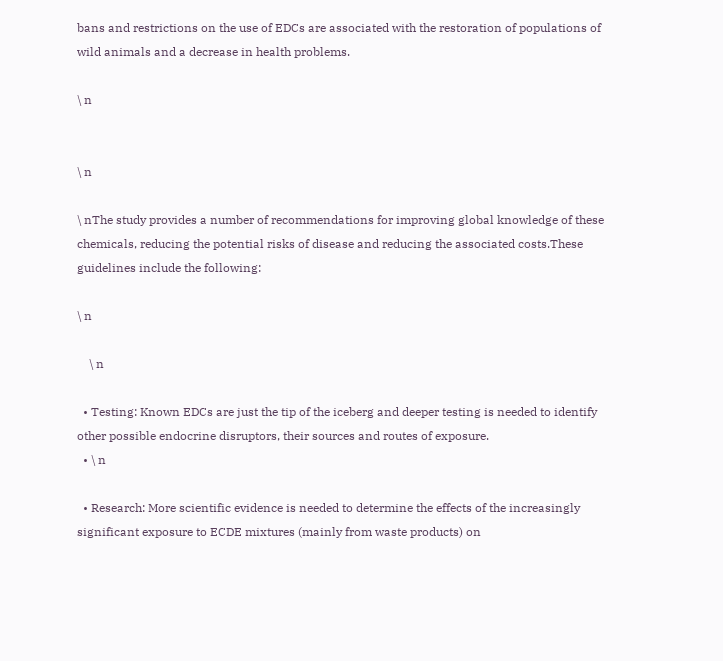bans and restrictions on the use of EDCs are associated with the restoration of populations of wild animals and a decrease in health problems.

\ n


\ n

\ nThe study provides a number of recommendations for improving global knowledge of these chemicals, reducing the potential risks of disease and reducing the associated costs.These guidelines include the following:

\ n

    \ n

  • Testing: Known EDCs are just the tip of the iceberg and deeper testing is needed to identify other possible endocrine disruptors, their sources and routes of exposure.
  • \ n

  • Research: More scientific evidence is needed to determine the effects of the increasingly significant exposure to ECDE mixtures (mainly from waste products) on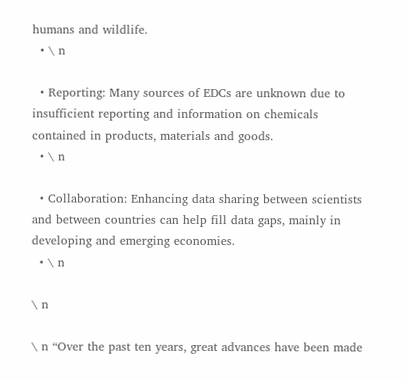humans and wildlife.
  • \ n

  • Reporting: Many sources of EDCs are unknown due to insufficient reporting and information on chemicals contained in products, materials and goods.
  • \ n

  • Collaboration: Enhancing data sharing between scientists and between countries can help fill data gaps, mainly in developing and emerging economies.
  • \ n

\ n

\ n “Over the past ten years, great advances have been made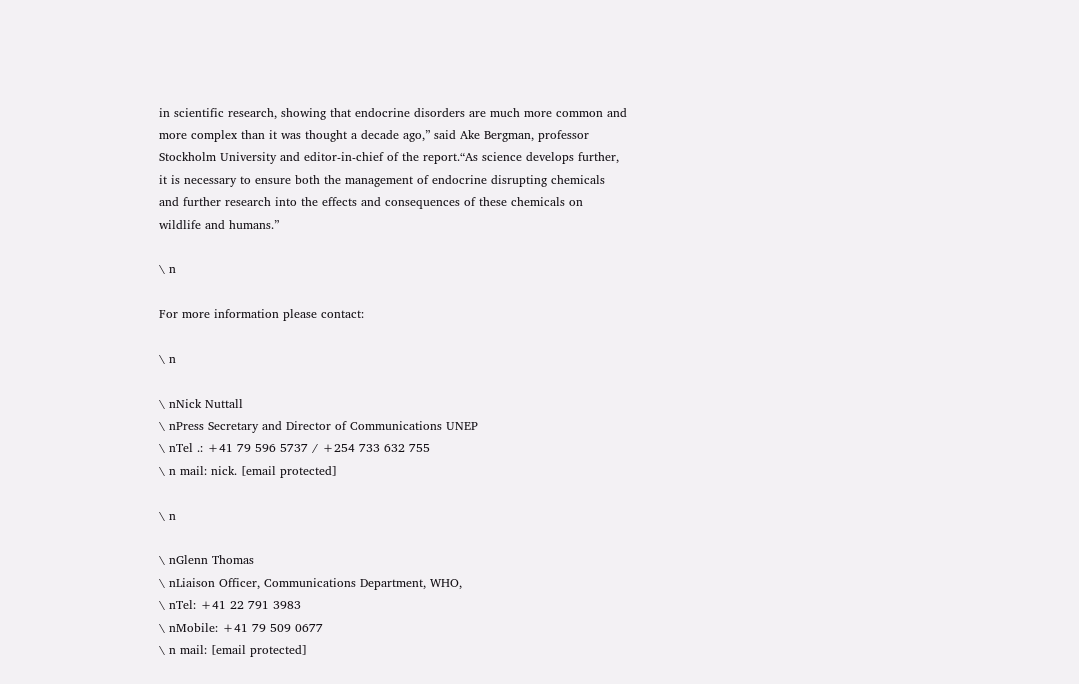in scientific research, showing that endocrine disorders are much more common and more complex than it was thought a decade ago,” said Ake Bergman, professor Stockholm University and editor-in-chief of the report.“As science develops further, it is necessary to ensure both the management of endocrine disrupting chemicals and further research into the effects and consequences of these chemicals on wildlife and humans.”

\ n

For more information please contact:

\ n

\ nNick Nuttall
\ nPress Secretary and Director of Communications UNEP
\ nTel .: +41 79 596 5737 / +254 733 632 755
\ n mail: nick. [email protected]

\ n

\ nGlenn Thomas
\ nLiaison Officer, Communications Department, WHO,
\ nTel: +41 22 791 3983
\ nMobile: +41 79 509 0677
\ n mail: [email protected]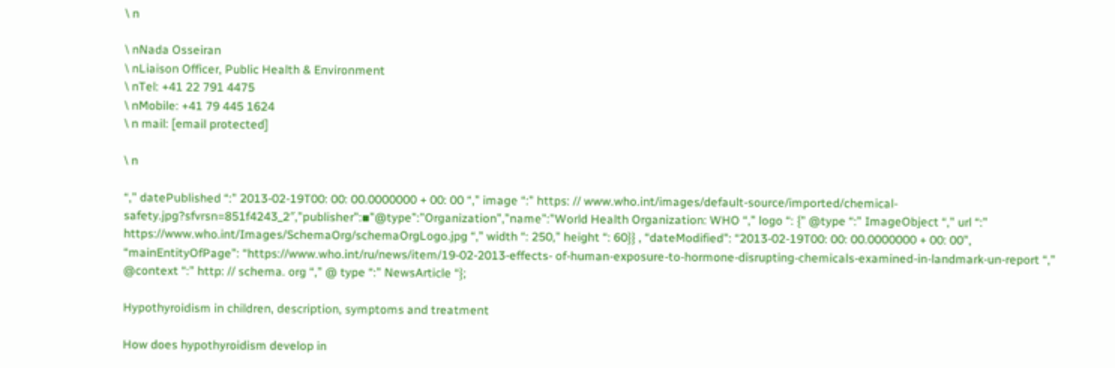\ n

\ nNada Osseiran
\ nLiaison Officer, Public Health & Environment
\ nTel: +41 22 791 4475
\ nMobile: +41 79 445 1624
\ n mail: [email protected]

\ n

“,” datePublished “:” 2013-02-19T00: 00: 00.0000000 + 00: 00 “,” image “:” https: // www.who.int/images/default-source/imported/chemical-safety.jpg?sfvrsn=851f4243_2″,”publisher”:▪”@type”:”Organization”,”name”:”World Health Organization: WHO “,” logo “: {” @type “:” ImageObject “,” url “:” https://www.who.int/Images/SchemaOrg/schemaOrgLogo.jpg “,” width “: 250,” height “: 60}} , “dateModified”: “2013-02-19T00: 00: 00.0000000 + 00: 00”, “mainEntityOfPage”: “https://www.who.int/ru/news/item/19-02-2013-effects- of-human-exposure-to-hormone-disrupting-chemicals-examined-in-landmark-un-report “,” @context “:” http: // schema. org “,” @ type “:” NewsArticle “};

Hypothyroidism in children, description, symptoms and treatment

How does hypothyroidism develop in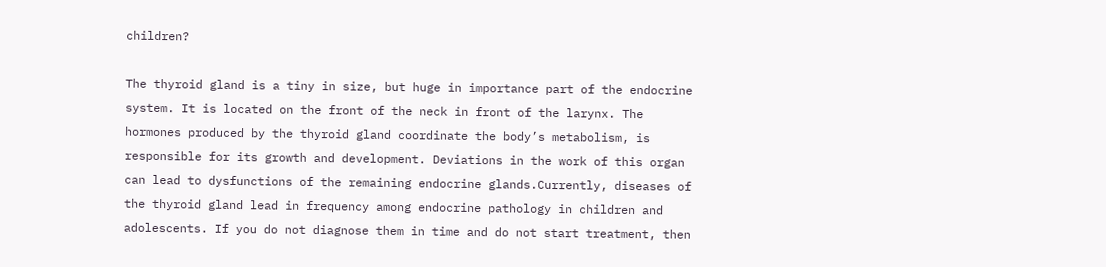children?

The thyroid gland is a tiny in size, but huge in importance part of the endocrine system. It is located on the front of the neck in front of the larynx. The hormones produced by the thyroid gland coordinate the body’s metabolism, is responsible for its growth and development. Deviations in the work of this organ can lead to dysfunctions of the remaining endocrine glands.Currently, diseases of the thyroid gland lead in frequency among endocrine pathology in children and adolescents. If you do not diagnose them in time and do not start treatment, then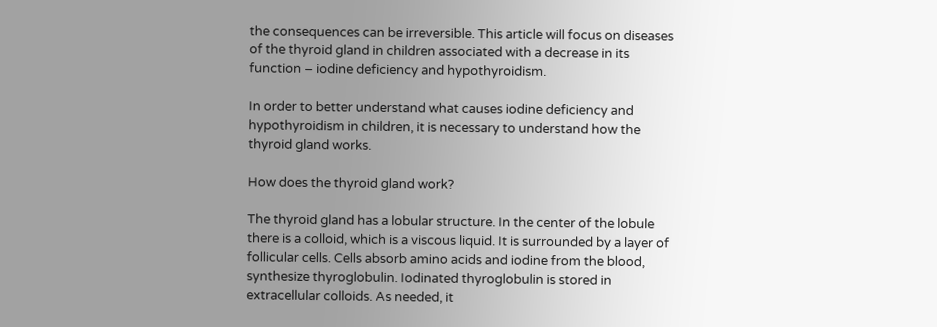the consequences can be irreversible. This article will focus on diseases of the thyroid gland in children associated with a decrease in its function – iodine deficiency and hypothyroidism.

In order to better understand what causes iodine deficiency and hypothyroidism in children, it is necessary to understand how the thyroid gland works.

How does the thyroid gland work?

The thyroid gland has a lobular structure. In the center of the lobule there is a colloid, which is a viscous liquid. It is surrounded by a layer of follicular cells. Cells absorb amino acids and iodine from the blood, synthesize thyroglobulin. Iodinated thyroglobulin is stored in extracellular colloids. As needed, it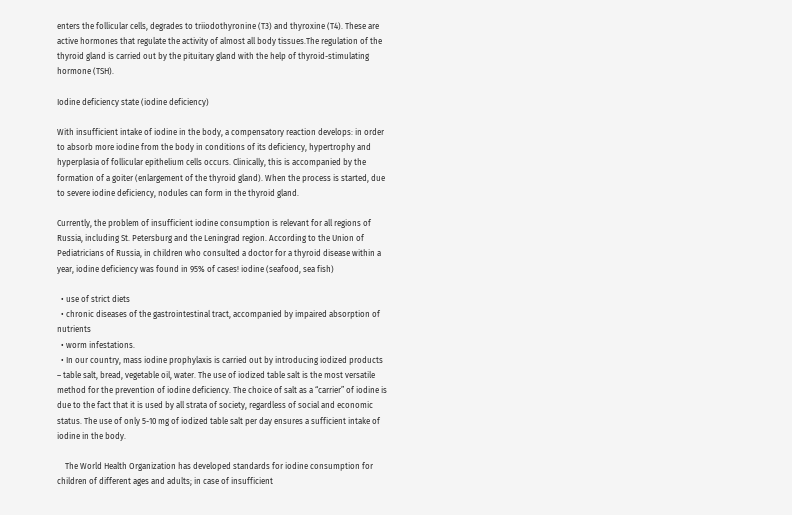enters the follicular cells, degrades to triiodothyronine (T3) and thyroxine (T4). These are active hormones that regulate the activity of almost all body tissues.The regulation of the thyroid gland is carried out by the pituitary gland with the help of thyroid-stimulating hormone (TSH).

Iodine deficiency state (iodine deficiency)

With insufficient intake of iodine in the body, a compensatory reaction develops: in order to absorb more iodine from the body in conditions of its deficiency, hypertrophy and hyperplasia of follicular epithelium cells occurs. Clinically, this is accompanied by the formation of a goiter (enlargement of the thyroid gland). When the process is started, due to severe iodine deficiency, nodules can form in the thyroid gland.

Currently, the problem of insufficient iodine consumption is relevant for all regions of Russia, including St. Petersburg and the Leningrad region. According to the Union of Pediatricians of Russia, in children who consulted a doctor for a thyroid disease within a year, iodine deficiency was found in 95% of cases! iodine (seafood, sea fish)

  • use of strict diets
  • chronic diseases of the gastrointestinal tract, accompanied by impaired absorption of nutrients
  • worm infestations.
  • In our country, mass iodine prophylaxis is carried out by introducing iodized products – table salt, bread, vegetable oil, water. The use of iodized table salt is the most versatile method for the prevention of iodine deficiency. The choice of salt as a “carrier” of iodine is due to the fact that it is used by all strata of society, regardless of social and economic status. The use of only 5-10 mg of iodized table salt per day ensures a sufficient intake of iodine in the body.

    The World Health Organization has developed standards for iodine consumption for children of different ages and adults; in case of insufficient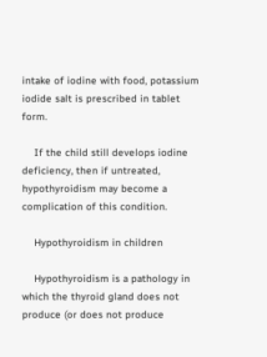intake of iodine with food, potassium iodide salt is prescribed in tablet form.

    If the child still develops iodine deficiency, then if untreated, hypothyroidism may become a complication of this condition.

    Hypothyroidism in children

    Hypothyroidism is a pathology in which the thyroid gland does not produce (or does not produce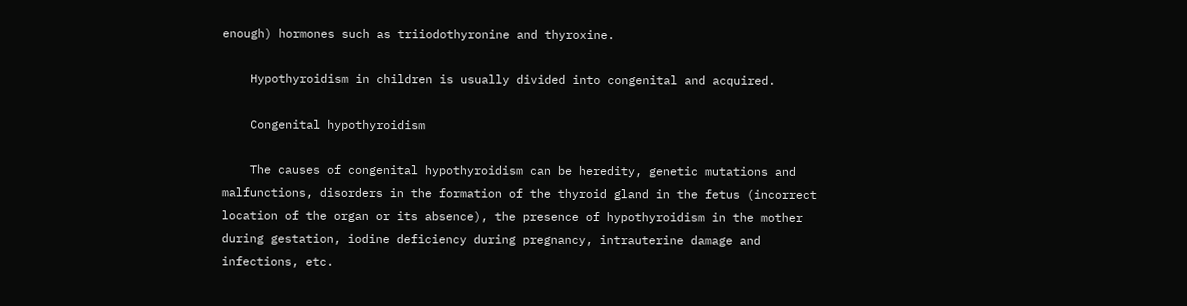enough) hormones such as triiodothyronine and thyroxine.

    Hypothyroidism in children is usually divided into congenital and acquired.

    Congenital hypothyroidism

    The causes of congenital hypothyroidism can be heredity, genetic mutations and malfunctions, disorders in the formation of the thyroid gland in the fetus (incorrect location of the organ or its absence), the presence of hypothyroidism in the mother during gestation, iodine deficiency during pregnancy, intrauterine damage and infections, etc.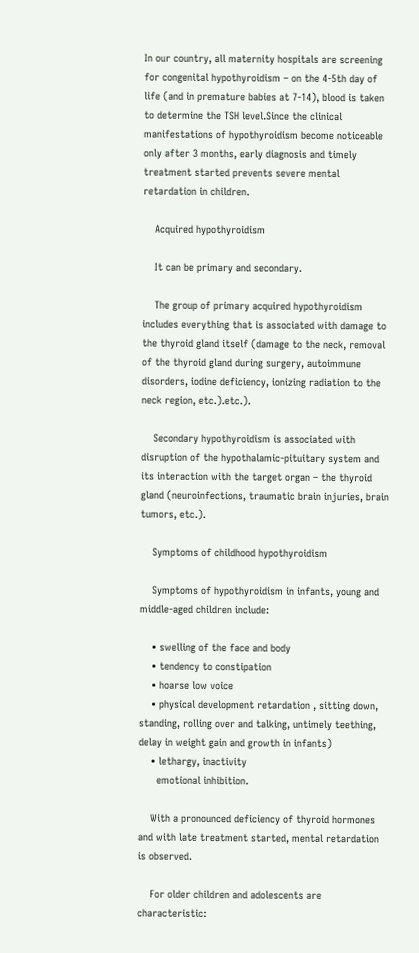In our country, all maternity hospitals are screening for congenital hypothyroidism – on the 4-5th day of life (and in premature babies at 7-14), blood is taken to determine the TSH level.Since the clinical manifestations of hypothyroidism become noticeable only after 3 months, early diagnosis and timely treatment started prevents severe mental retardation in children.

    Acquired hypothyroidism

    It can be primary and secondary.

    The group of primary acquired hypothyroidism includes everything that is associated with damage to the thyroid gland itself (damage to the neck, removal of the thyroid gland during surgery, autoimmune disorders, iodine deficiency, ionizing radiation to the neck region, etc.).etc.).

    Secondary hypothyroidism is associated with disruption of the hypothalamic-pituitary system and its interaction with the target organ – the thyroid gland (neuroinfections, traumatic brain injuries, brain tumors, etc.).

    Symptoms of childhood hypothyroidism

    Symptoms of hypothyroidism in infants, young and middle-aged children include:

    • swelling of the face and body
    • tendency to constipation
    • hoarse low voice
    • physical development retardation , sitting down, standing, rolling over and talking, untimely teething, delay in weight gain and growth in infants)
    • lethargy, inactivity
      emotional inhibition.

    With a pronounced deficiency of thyroid hormones and with late treatment started, mental retardation is observed.

    For older children and adolescents are characteristic: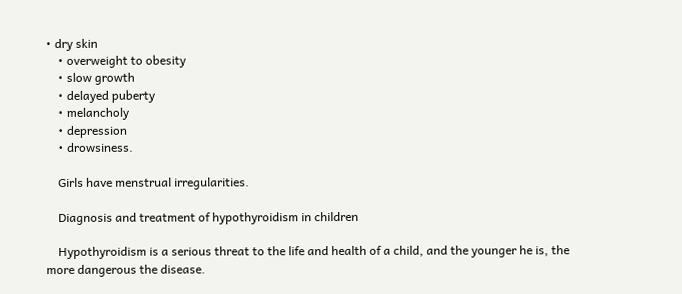• dry skin
    • overweight to obesity
    • slow growth
    • delayed puberty
    • melancholy
    • depression
    • drowsiness.

    Girls have menstrual irregularities.

    Diagnosis and treatment of hypothyroidism in children

    Hypothyroidism is a serious threat to the life and health of a child, and the younger he is, the more dangerous the disease.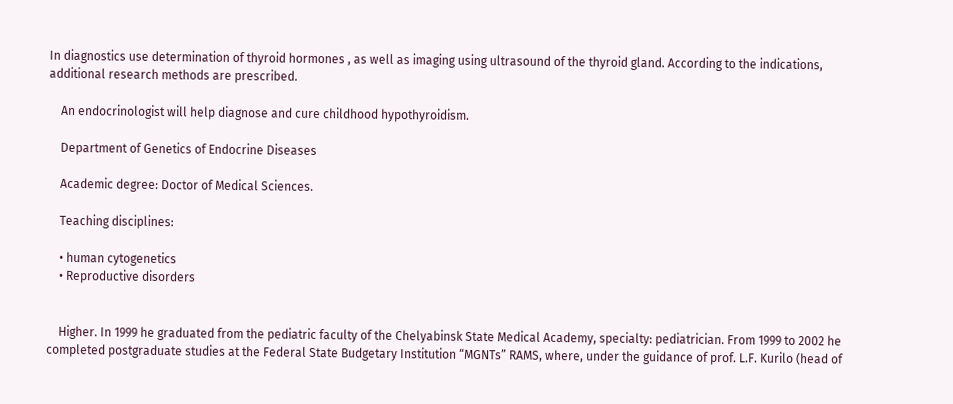In diagnostics use determination of thyroid hormones , as well as imaging using ultrasound of the thyroid gland. According to the indications, additional research methods are prescribed.

    An endocrinologist will help diagnose and cure childhood hypothyroidism.

    Department of Genetics of Endocrine Diseases

    Academic degree: Doctor of Medical Sciences.

    Teaching disciplines:

    • human cytogenetics
    • Reproductive disorders


    Higher. In 1999 he graduated from the pediatric faculty of the Chelyabinsk State Medical Academy, specialty: pediatrician. From 1999 to 2002 he completed postgraduate studies at the Federal State Budgetary Institution “MGNTs” RAMS, where, under the guidance of prof. L.F. Kurilo (head of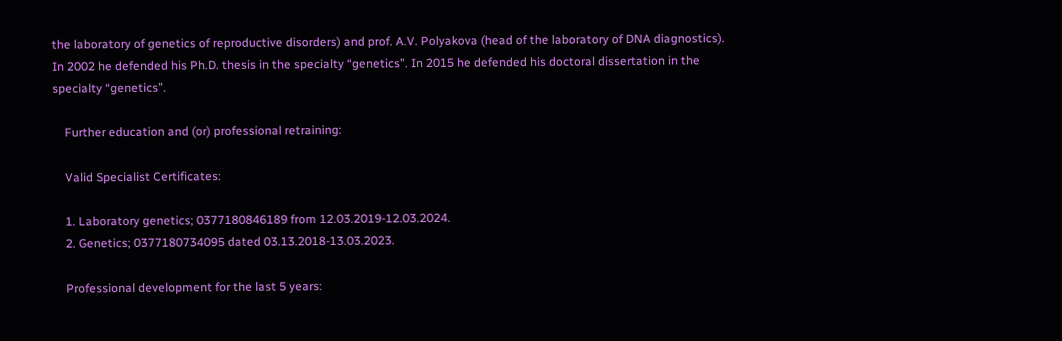the laboratory of genetics of reproductive disorders) and prof. A.V. Polyakova (head of the laboratory of DNA diagnostics). In 2002 he defended his Ph.D. thesis in the specialty “genetics”. In 2015 he defended his doctoral dissertation in the specialty “genetics”.

    Further education and (or) professional retraining:

    Valid Specialist Certificates:

    1. Laboratory genetics; 0377180846189 from 12.03.2019-12.03.2024.
    2. Genetics; 0377180734095 dated 03.13.2018-13.03.2023.

    Professional development for the last 5 years: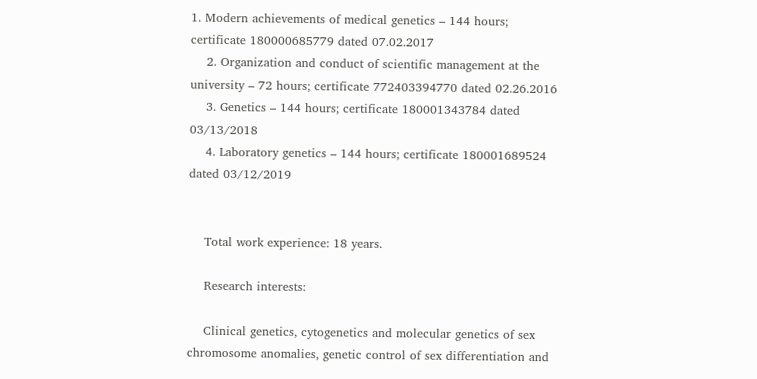1. Modern achievements of medical genetics – 144 hours; certificate 180000685779 dated 07.02.2017
    2. Organization and conduct of scientific management at the university – 72 hours; certificate 772403394770 dated 02.26.2016
    3. Genetics – 144 hours; certificate 180001343784 dated 03/13/2018
    4. Laboratory genetics – 144 hours; certificate 180001689524 dated 03/12/2019


    Total work experience: 18 years.

    Research interests:

    Clinical genetics, cytogenetics and molecular genetics of sex chromosome anomalies, genetic control of sex differentiation and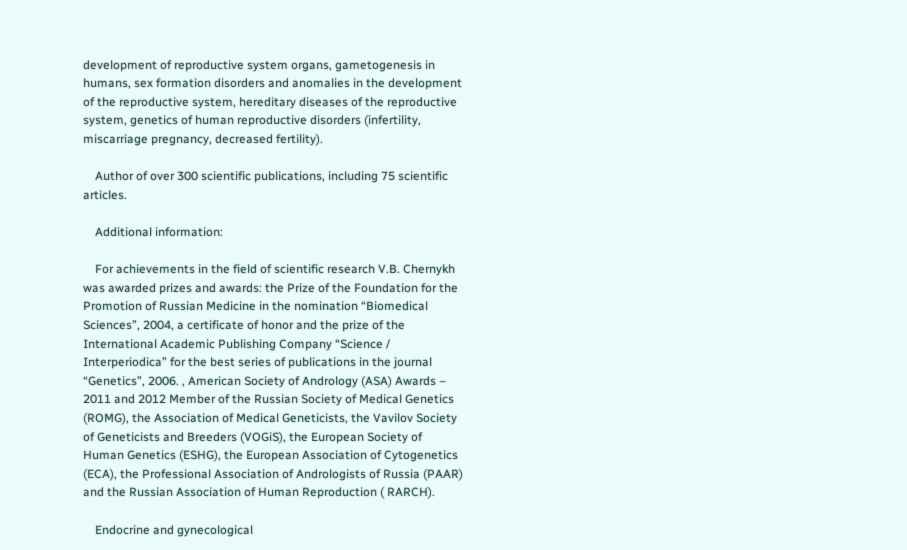development of reproductive system organs, gametogenesis in humans, sex formation disorders and anomalies in the development of the reproductive system, hereditary diseases of the reproductive system, genetics of human reproductive disorders (infertility, miscarriage pregnancy, decreased fertility).

    Author of over 300 scientific publications, including 75 scientific articles.

    Additional information:

    For achievements in the field of scientific research V.B. Chernykh was awarded prizes and awards: the Prize of the Foundation for the Promotion of Russian Medicine in the nomination “Biomedical Sciences”, 2004, a certificate of honor and the prize of the International Academic Publishing Company “Science / Interperiodica” for the best series of publications in the journal “Genetics”, 2006. , American Society of Andrology (ASA) Awards – 2011 and 2012 Member of the Russian Society of Medical Genetics (ROMG), the Association of Medical Geneticists, the Vavilov Society of Geneticists and Breeders (VOGiS), the European Society of Human Genetics (ESHG), the European Association of Cytogenetics (ECA), the Professional Association of Andrologists of Russia (PAAR) and the Russian Association of Human Reproduction ( RARCH).

    Endocrine and gynecological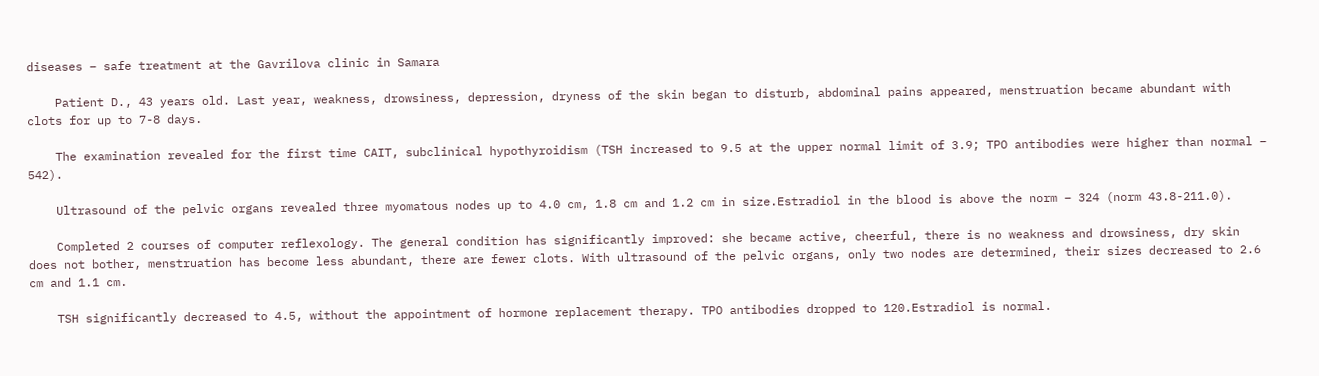diseases – safe treatment at the Gavrilova clinic in Samara

    Patient D., 43 years old. Last year, weakness, drowsiness, depression, dryness of the skin began to disturb, abdominal pains appeared, menstruation became abundant with clots for up to 7-8 days.

    The examination revealed for the first time CAIT, subclinical hypothyroidism (TSH increased to 9.5 at the upper normal limit of 3.9; TPO antibodies were higher than normal – 542).

    Ultrasound of the pelvic organs revealed three myomatous nodes up to 4.0 cm, 1.8 cm and 1.2 cm in size.Estradiol in the blood is above the norm – 324 (norm 43.8-211.0).

    Completed 2 courses of computer reflexology. The general condition has significantly improved: she became active, cheerful, there is no weakness and drowsiness, dry skin does not bother, menstruation has become less abundant, there are fewer clots. With ultrasound of the pelvic organs, only two nodes are determined, their sizes decreased to 2.6 cm and 1.1 cm.

    TSH significantly decreased to 4.5, without the appointment of hormone replacement therapy. TPO antibodies dropped to 120.Estradiol is normal.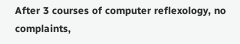After 3 courses of computer reflexology, no complaints,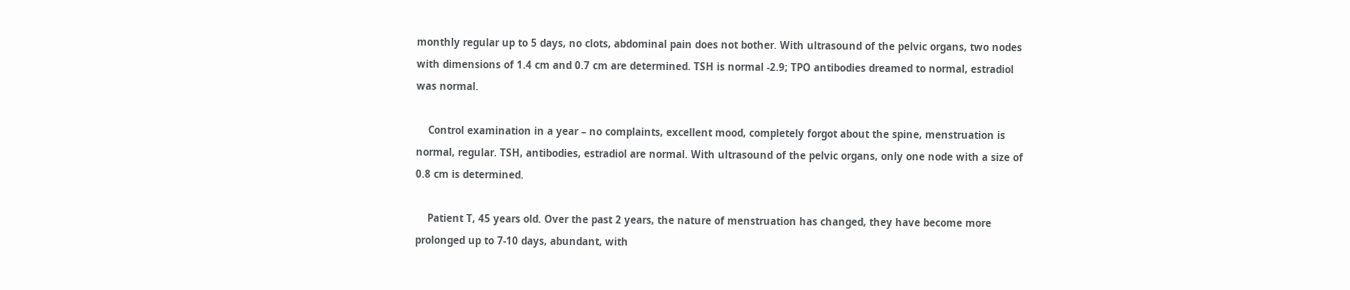monthly regular up to 5 days, no clots, abdominal pain does not bother. With ultrasound of the pelvic organs, two nodes with dimensions of 1.4 cm and 0.7 cm are determined. TSH is normal -2.9; TPO antibodies dreamed to normal, estradiol was normal.

    Control examination in a year – no complaints, excellent mood, completely forgot about the spine, menstruation is normal, regular. TSH, antibodies, estradiol are normal. With ultrasound of the pelvic organs, only one node with a size of 0.8 cm is determined.

    Patient T, 45 years old. Over the past 2 years, the nature of menstruation has changed, they have become more prolonged up to 7-10 days, abundant, with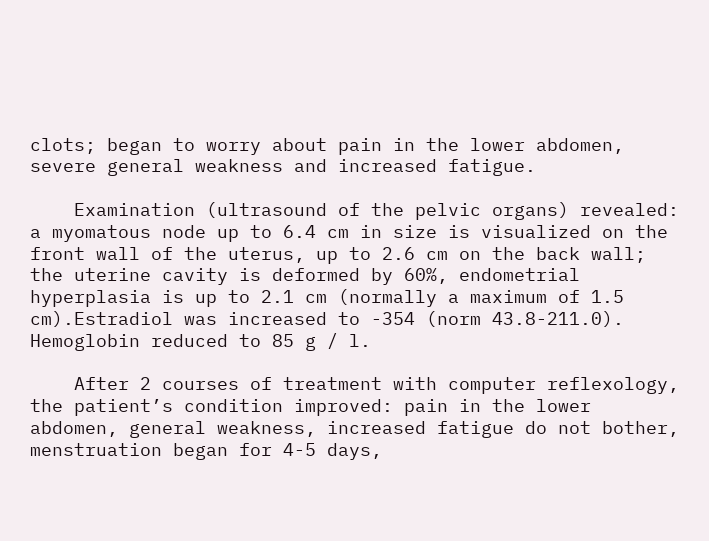clots; began to worry about pain in the lower abdomen, severe general weakness and increased fatigue.

    Examination (ultrasound of the pelvic organs) revealed: a myomatous node up to 6.4 cm in size is visualized on the front wall of the uterus, up to 2.6 cm on the back wall; the uterine cavity is deformed by 60%, endometrial hyperplasia is up to 2.1 cm (normally a maximum of 1.5 cm).Estradiol was increased to -354 (norm 43.8-211.0). Hemoglobin reduced to 85 g / l.

    After 2 courses of treatment with computer reflexology, the patient’s condition improved: pain in the lower abdomen, general weakness, increased fatigue do not bother, menstruation began for 4-5 days,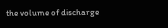the volume of discharge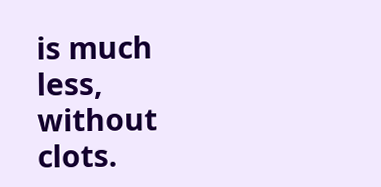is much less, without clots.